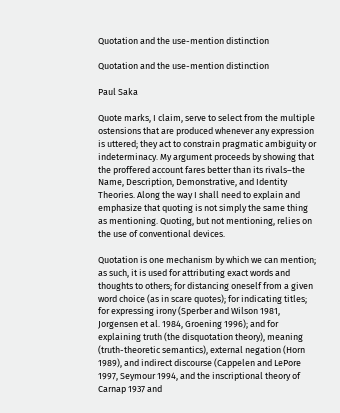Quotation and the use-mention distinction

Quotation and the use-mention distinction

Paul Saka

Quote marks, I claim, serve to select from the multiple ostensions that are produced whenever any expression is uttered; they act to constrain pragmatic ambiguity or indeterminacy. My argument proceeds by showing that the proffered account fares better than its rivals–the Name, Description, Demonstrative, and Identity Theories. Along the way I shall need to explain and emphasize that quoting is not simply the same thing as mentioning. Quoting, but not mentioning, relies on the use of conventional devices.

Quotation is one mechanism by which we can mention; as such, it is used for attributing exact words and thoughts to others; for distancing oneself from a given word choice (as in scare quotes); for indicating titles; for expressing irony (Sperber and Wilson 1981, Jorgensen et al. 1984, Groening 1996); and for explaining truth (the disquotation theory), meaning (truth-theoretic semantics), external negation (Horn 1989), and indirect discourse (Cappelen and LePore 1997, Seymour 1994, and the inscriptional theory of Carnap 1937 and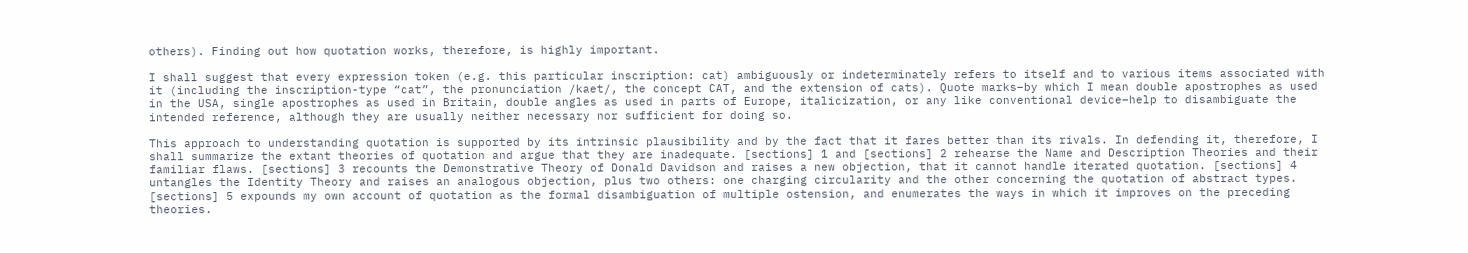others). Finding out how quotation works, therefore, is highly important.

I shall suggest that every expression token (e.g. this particular inscription: cat) ambiguously or indeterminately refers to itself and to various items associated with it (including the inscription-type “cat”, the pronunciation /kaet/, the concept CAT, and the extension of cats). Quote marks–by which I mean double apostrophes as used in the USA, single apostrophes as used in Britain, double angles as used in parts of Europe, italicization, or any like conventional device–help to disambiguate the intended reference, although they are usually neither necessary nor sufficient for doing so.

This approach to understanding quotation is supported by its intrinsic plausibility and by the fact that it fares better than its rivals. In defending it, therefore, I shall summarize the extant theories of quotation and argue that they are inadequate. [sections] 1 and [sections] 2 rehearse the Name and Description Theories and their familiar flaws. [sections] 3 recounts the Demonstrative Theory of Donald Davidson and raises a new objection, that it cannot handle iterated quotation. [sections] 4 untangles the Identity Theory and raises an analogous objection, plus two others: one charging circularity and the other concerning the quotation of abstract types. [sections] 5 expounds my own account of quotation as the formal disambiguation of multiple ostension, and enumerates the ways in which it improves on the preceding theories.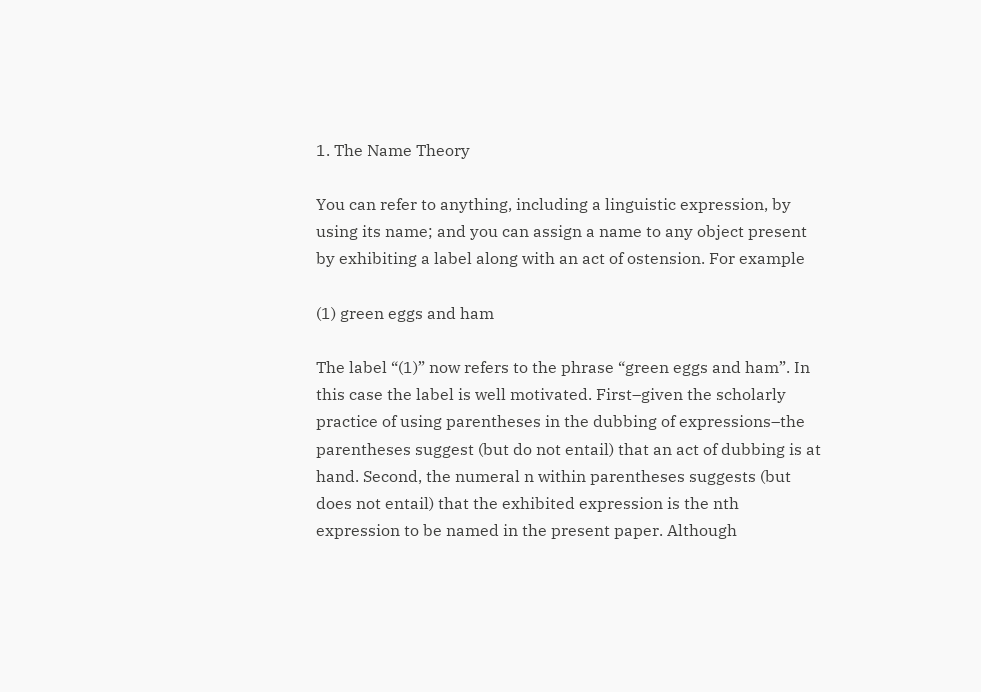1. The Name Theory

You can refer to anything, including a linguistic expression, by using its name; and you can assign a name to any object present by exhibiting a label along with an act of ostension. For example

(1) green eggs and ham

The label “(1)” now refers to the phrase “green eggs and ham”. In this case the label is well motivated. First–given the scholarly practice of using parentheses in the dubbing of expressions–the parentheses suggest (but do not entail) that an act of dubbing is at hand. Second, the numeral n within parentheses suggests (but does not entail) that the exhibited expression is the nth expression to be named in the present paper. Although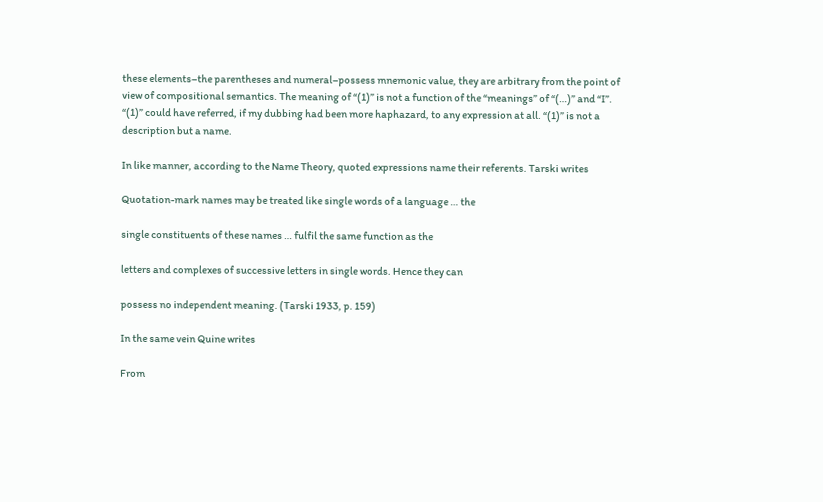these elements–the parentheses and numeral–possess mnemonic value, they are arbitrary from the point of view of compositional semantics. The meaning of “(1)” is not a function of the “meanings” of “(…)” and “I”. “(1)” could have referred, if my dubbing had been more haphazard, to any expression at all. “(1)” is not a description but a name.

In like manner, according to the Name Theory, quoted expressions name their referents. Tarski writes

Quotation-mark names may be treated like single words of a language … the

single constituents of these names … fulfil the same function as the

letters and complexes of successive letters in single words. Hence they can

possess no independent meaning. (Tarski 1933, p. 159)

In the same vein Quine writes

From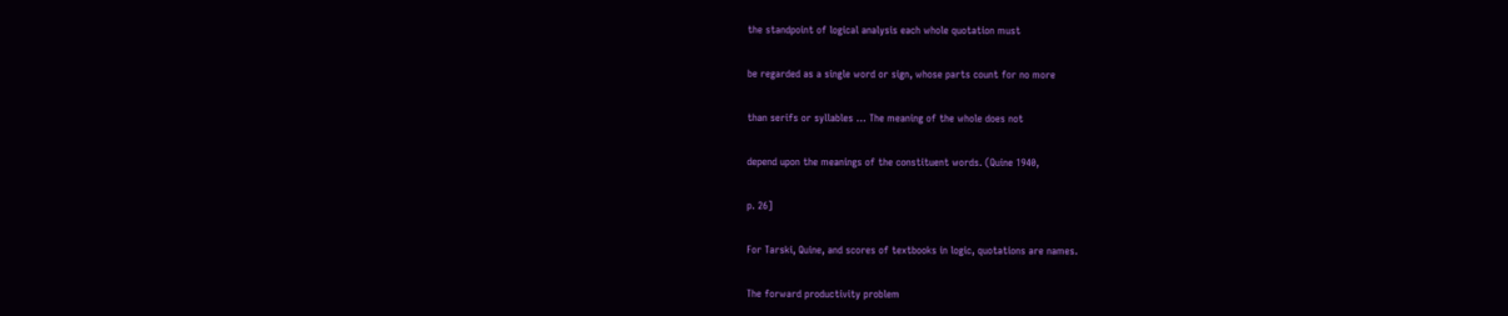the standpoint of logical analysis each whole quotation must

be regarded as a single word or sign, whose parts count for no more

than serifs or syllables … The meaning of the whole does not

depend upon the meanings of the constituent words. (Quine 1940,

p. 26]

For Tarski, Quine, and scores of textbooks in logic, quotations are names.

The forward productivity problem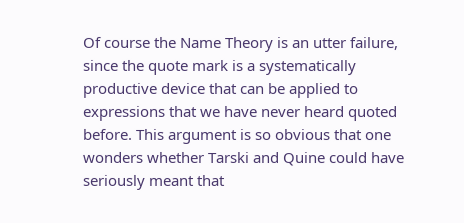Of course the Name Theory is an utter failure, since the quote mark is a systematically productive device that can be applied to expressions that we have never heard quoted before. This argument is so obvious that one wonders whether Tarski and Quine could have seriously meant that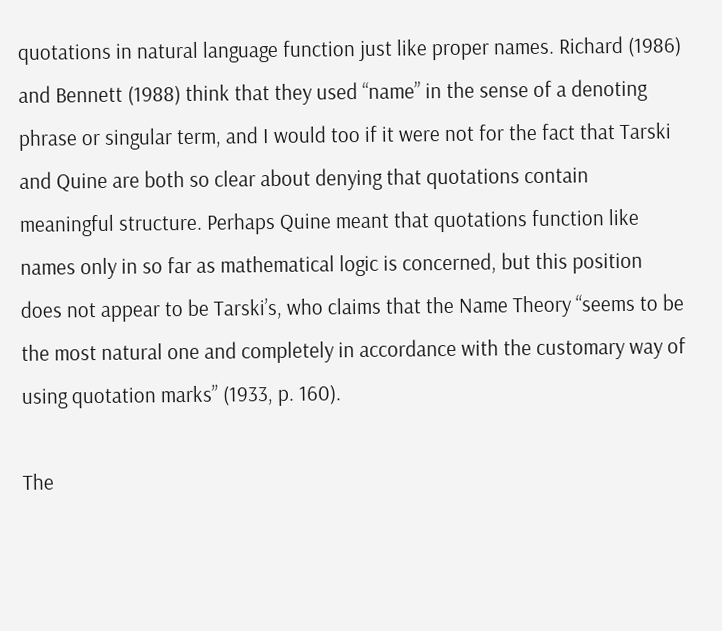quotations in natural language function just like proper names. Richard (1986) and Bennett (1988) think that they used “name” in the sense of a denoting phrase or singular term, and I would too if it were not for the fact that Tarski and Quine are both so clear about denying that quotations contain meaningful structure. Perhaps Quine meant that quotations function like names only in so far as mathematical logic is concerned, but this position does not appear to be Tarski’s, who claims that the Name Theory “seems to be the most natural one and completely in accordance with the customary way of using quotation marks” (1933, p. 160).

The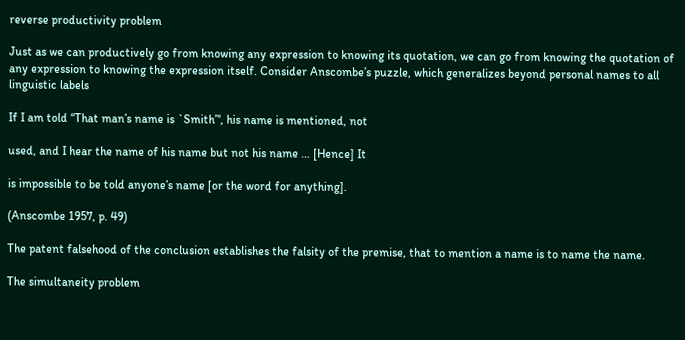reverse productivity problem

Just as we can productively go from knowing any expression to knowing its quotation, we can go from knowing the quotation of any expression to knowing the expression itself. Consider Anscombe’s puzzle, which generalizes beyond personal names to all linguistic labels

If I am told “That man’s name is `Smith”‘, his name is mentioned, not

used, and I hear the name of his name but not his name … [Hence] It

is impossible to be told anyone’s name [or the word for anything].

(Anscombe 1957, p. 49)

The patent falsehood of the conclusion establishes the falsity of the premise, that to mention a name is to name the name.

The simultaneity problem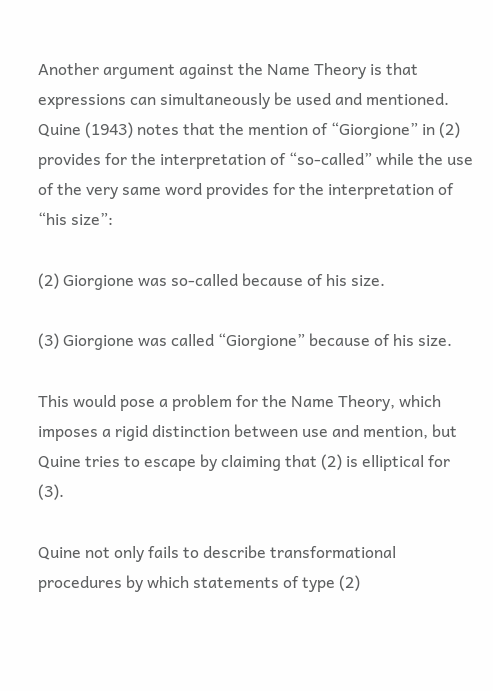Another argument against the Name Theory is that expressions can simultaneously be used and mentioned. Quine (1943) notes that the mention of “Giorgione” in (2) provides for the interpretation of “so-called” while the use of the very same word provides for the interpretation of “his size”:

(2) Giorgione was so-called because of his size.

(3) Giorgione was called “Giorgione” because of his size.

This would pose a problem for the Name Theory, which imposes a rigid distinction between use and mention, but Quine tries to escape by claiming that (2) is elliptical for (3).

Quine not only fails to describe transformational procedures by which statements of type (2)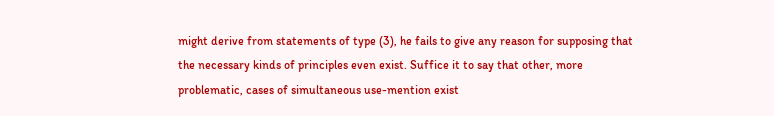might derive from statements of type (3), he fails to give any reason for supposing that the necessary kinds of principles even exist. Suffice it to say that other, more problematic, cases of simultaneous use-mention exist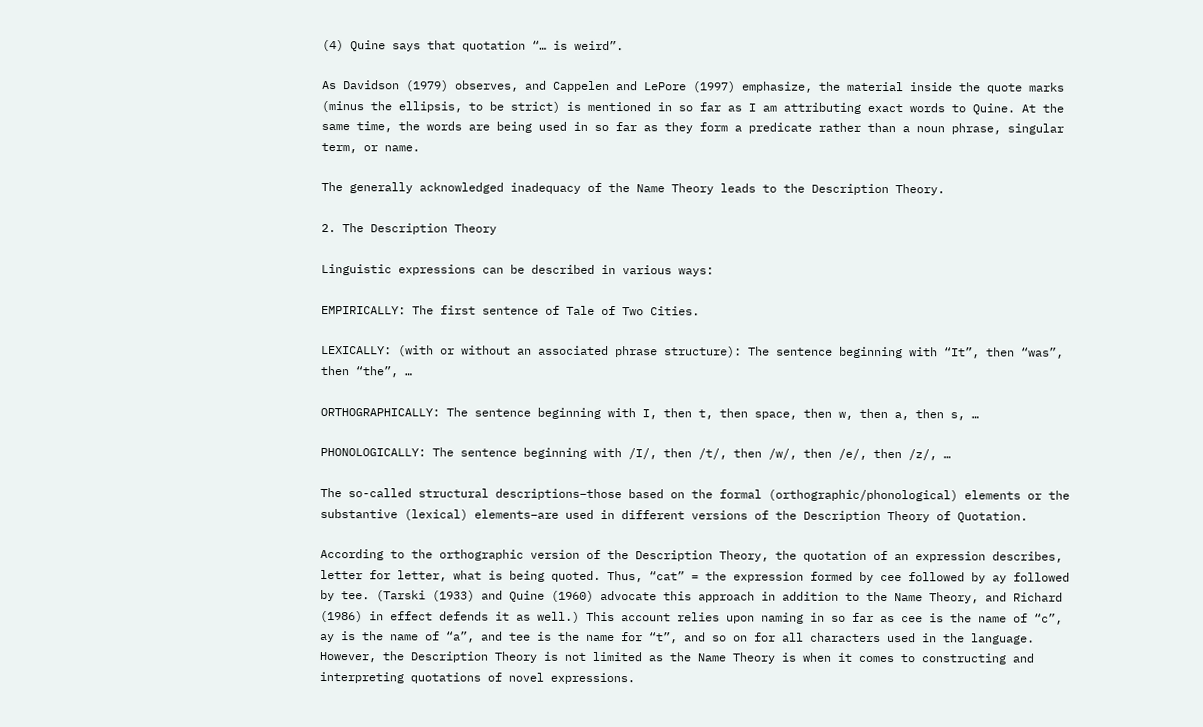(4) Quine says that quotation “… is weird”.

As Davidson (1979) observes, and Cappelen and LePore (1997) emphasize, the material inside the quote marks (minus the ellipsis, to be strict) is mentioned in so far as I am attributing exact words to Quine. At the same time, the words are being used in so far as they form a predicate rather than a noun phrase, singular term, or name.

The generally acknowledged inadequacy of the Name Theory leads to the Description Theory.

2. The Description Theory

Linguistic expressions can be described in various ways:

EMPIRICALLY: The first sentence of Tale of Two Cities.

LEXICALLY: (with or without an associated phrase structure): The sentence beginning with “It”, then “was”, then “the”, …

ORTHOGRAPHICALLY: The sentence beginning with I, then t, then space, then w, then a, then s, …

PHONOLOGICALLY: The sentence beginning with /I/, then /t/, then /w/, then /e/, then /z/, …

The so-called structural descriptions–those based on the formal (orthographic/phonological) elements or the substantive (lexical) elements–are used in different versions of the Description Theory of Quotation.

According to the orthographic version of the Description Theory, the quotation of an expression describes, letter for letter, what is being quoted. Thus, “cat” = the expression formed by cee followed by ay followed by tee. (Tarski (1933) and Quine (1960) advocate this approach in addition to the Name Theory, and Richard (1986) in effect defends it as well.) This account relies upon naming in so far as cee is the name of “c”, ay is the name of “a”, and tee is the name for “t”, and so on for all characters used in the language. However, the Description Theory is not limited as the Name Theory is when it comes to constructing and interpreting quotations of novel expressions.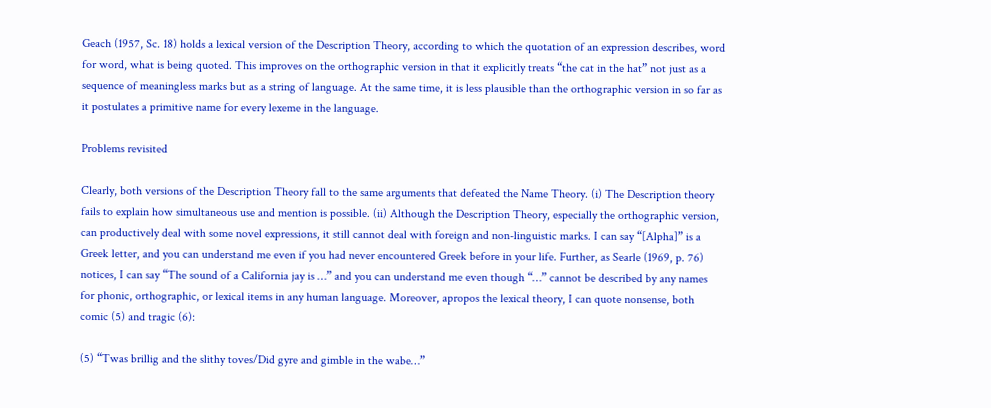Geach (1957, Sc. 18) holds a lexical version of the Description Theory, according to which the quotation of an expression describes, word for word, what is being quoted. This improves on the orthographic version in that it explicitly treats “the cat in the hat” not just as a sequence of meaningless marks but as a string of language. At the same time, it is less plausible than the orthographic version in so far as it postulates a primitive name for every lexeme in the language.

Problems revisited

Clearly, both versions of the Description Theory fall to the same arguments that defeated the Name Theory. (i) The Description theory fails to explain how simultaneous use and mention is possible. (ii) Although the Description Theory, especially the orthographic version, can productively deal with some novel expressions, it still cannot deal with foreign and non-linguistic marks. I can say “[Alpha]” is a Greek letter, and you can understand me even if you had never encountered Greek before in your life. Further, as Searle (1969, p. 76) notices, I can say “The sound of a California jay is …” and you can understand me even though “…” cannot be described by any names for phonic, orthographic, or lexical items in any human language. Moreover, apropos the lexical theory, I can quote nonsense, both comic (5) and tragic (6):

(5) “Twas brillig and the slithy toves/Did gyre and gimble in the wabe…”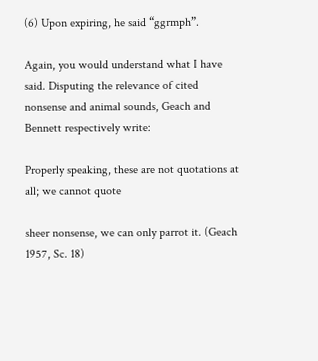(6) Upon expiring, he said “ggrmph”.

Again, you would understand what I have said. Disputing the relevance of cited nonsense and animal sounds, Geach and Bennett respectively write:

Properly speaking, these are not quotations at all; we cannot quote

sheer nonsense, we can only parrot it. (Geach 1957, Sc. 18)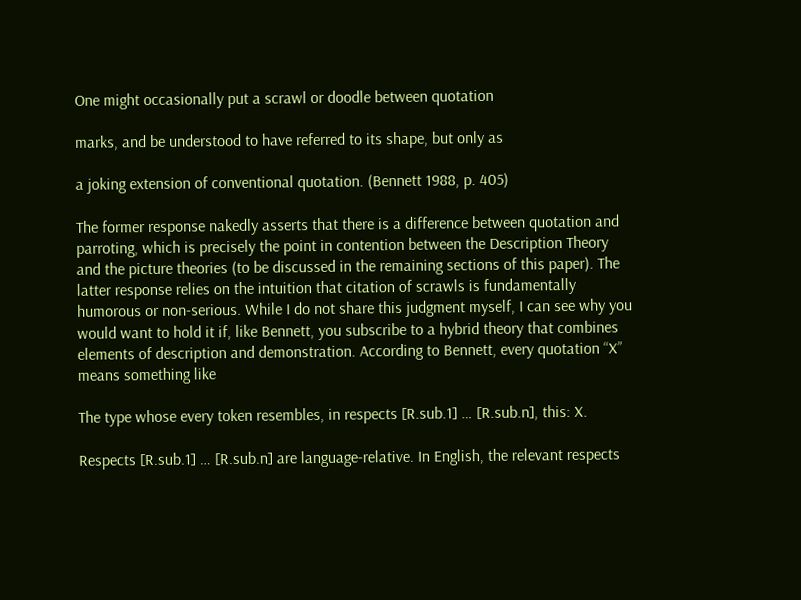One might occasionally put a scrawl or doodle between quotation

marks, and be understood to have referred to its shape, but only as

a joking extension of conventional quotation. (Bennett 1988, p. 405)

The former response nakedly asserts that there is a difference between quotation and parroting, which is precisely the point in contention between the Description Theory and the picture theories (to be discussed in the remaining sections of this paper). The latter response relies on the intuition that citation of scrawls is fundamentally humorous or non-serious. While I do not share this judgment myself, I can see why you would want to hold it if, like Bennett, you subscribe to a hybrid theory that combines elements of description and demonstration. According to Bennett, every quotation “X” means something like

The type whose every token resembles, in respects [R.sub.1] … [R.sub.n], this: X.

Respects [R.sub.1] … [R.sub.n] are language-relative. In English, the relevant respects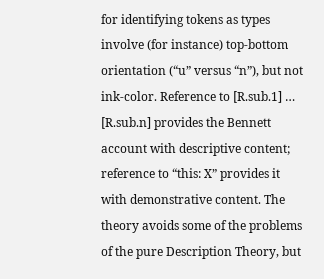for identifying tokens as types involve (for instance) top-bottom orientation (“u” versus “n”), but not ink-color. Reference to [R.sub.1] … [R.sub.n] provides the Bennett account with descriptive content; reference to “this: X” provides it with demonstrative content. The theory avoids some of the problems of the pure Description Theory, but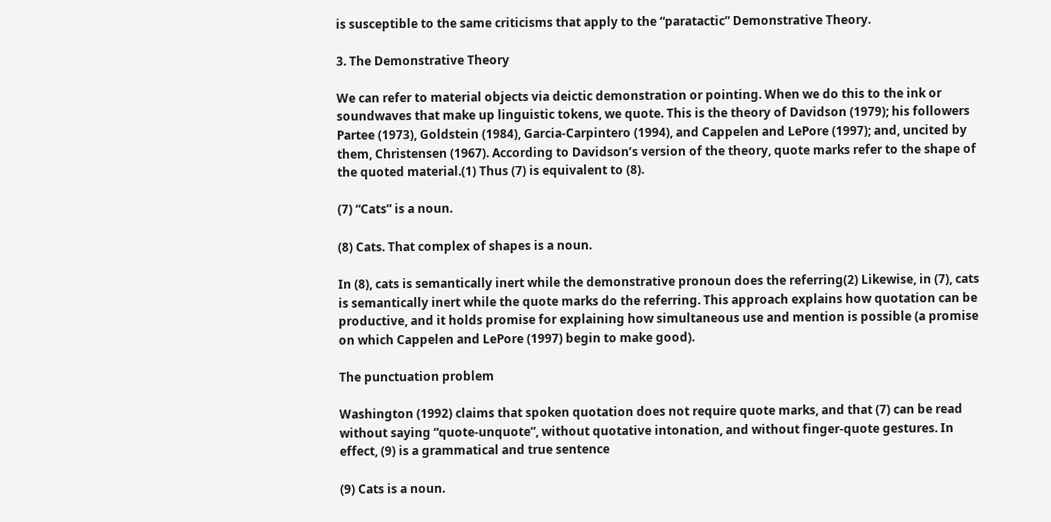is susceptible to the same criticisms that apply to the “paratactic” Demonstrative Theory.

3. The Demonstrative Theory

We can refer to material objects via deictic demonstration or pointing. When we do this to the ink or soundwaves that make up linguistic tokens, we quote. This is the theory of Davidson (1979); his followers Partee (1973), Goldstein (1984), Garcia-Carpintero (1994), and Cappelen and LePore (1997); and, uncited by them, Christensen (1967). According to Davidson’s version of the theory, quote marks refer to the shape of the quoted material.(1) Thus (7) is equivalent to (8).

(7) “Cats” is a noun.

(8) Cats. That complex of shapes is a noun.

In (8), cats is semantically inert while the demonstrative pronoun does the referring(2) Likewise, in (7), cats is semantically inert while the quote marks do the referring. This approach explains how quotation can be productive, and it holds promise for explaining how simultaneous use and mention is possible (a promise on which Cappelen and LePore (1997) begin to make good).

The punctuation problem

Washington (1992) claims that spoken quotation does not require quote marks, and that (7) can be read without saying “quote-unquote”, without quotative intonation, and without finger-quote gestures. In effect, (9) is a grammatical and true sentence

(9) Cats is a noun.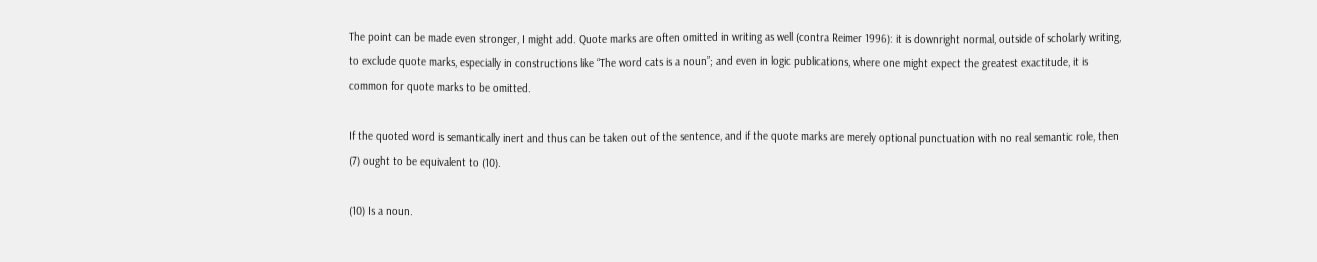The point can be made even stronger, I might add. Quote marks are often omitted in writing as well (contra Reimer 1996): it is downright normal, outside of scholarly writing, to exclude quote marks, especially in constructions like “The word cats is a noun”; and even in logic publications, where one might expect the greatest exactitude, it is common for quote marks to be omitted.

If the quoted word is semantically inert and thus can be taken out of the sentence, and if the quote marks are merely optional punctuation with no real semantic role, then (7) ought to be equivalent to (10).

(10) Is a noun.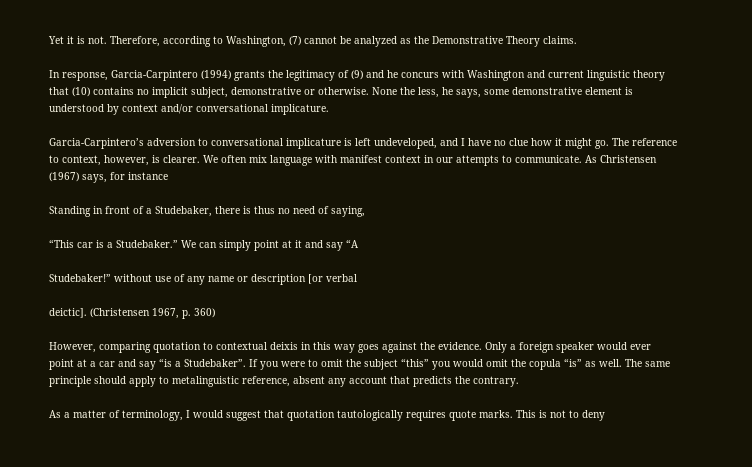Yet it is not. Therefore, according to Washington, (7) cannot be analyzed as the Demonstrative Theory claims.

In response, Garcia-Carpintero (1994) grants the legitimacy of (9) and he concurs with Washington and current linguistic theory that (10) contains no implicit subject, demonstrative or otherwise. None the less, he says, some demonstrative element is understood by context and/or conversational implicature.

Garcia-Carpintero’s adversion to conversational implicature is left undeveloped, and I have no clue how it might go. The reference to context, however, is clearer. We often mix language with manifest context in our attempts to communicate. As Christensen (1967) says, for instance

Standing in front of a Studebaker, there is thus no need of saying,

“This car is a Studebaker.” We can simply point at it and say “A

Studebaker!” without use of any name or description [or verbal

deictic]. (Christensen 1967, p. 360)

However, comparing quotation to contextual deixis in this way goes against the evidence. Only a foreign speaker would ever point at a car and say “is a Studebaker”. If you were to omit the subject “this” you would omit the copula “is” as well. The same principle should apply to metalinguistic reference, absent any account that predicts the contrary.

As a matter of terminology, I would suggest that quotation tautologically requires quote marks. This is not to deny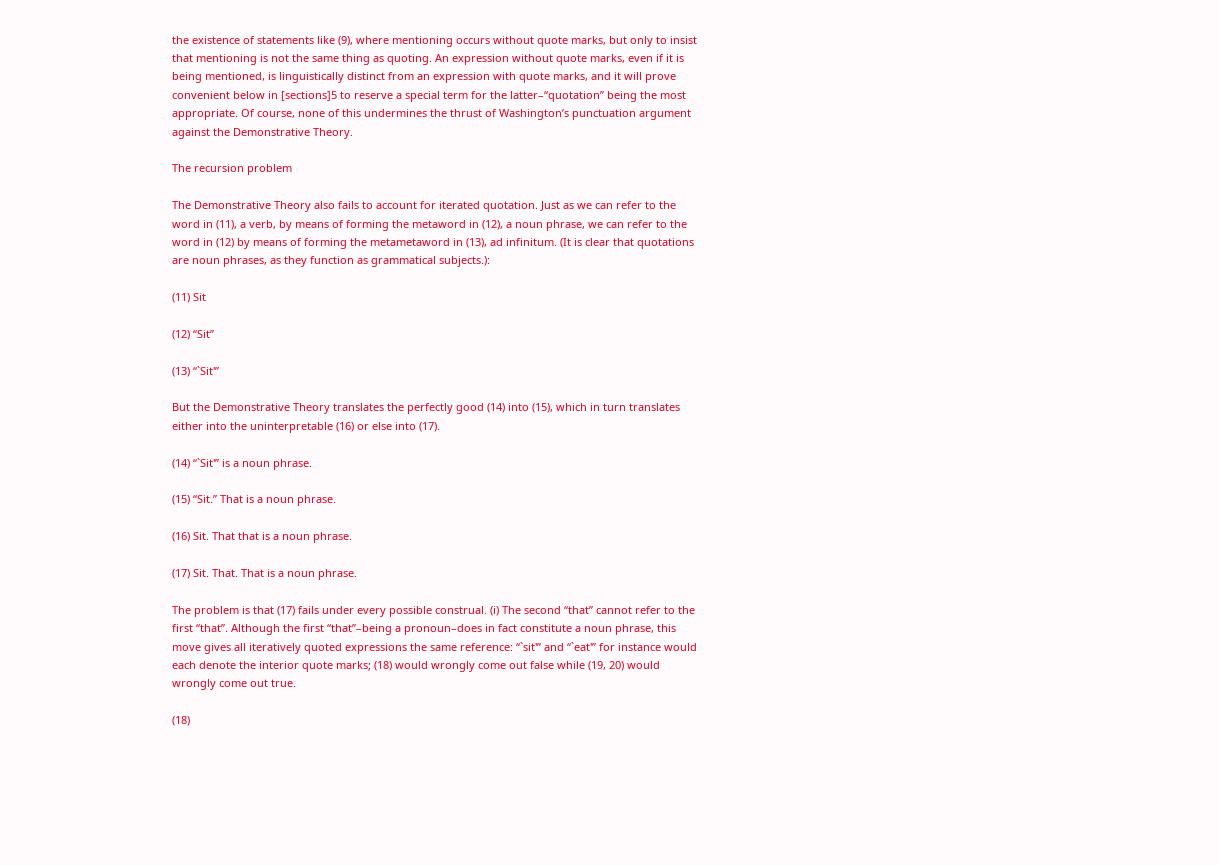the existence of statements like (9), where mentioning occurs without quote marks, but only to insist that mentioning is not the same thing as quoting. An expression without quote marks, even if it is being mentioned, is linguistically distinct from an expression with quote marks, and it will prove convenient below in [sections]5 to reserve a special term for the latter–“quotation” being the most appropriate. Of course, none of this undermines the thrust of Washington’s punctuation argument against the Demonstrative Theory.

The recursion problem

The Demonstrative Theory also fails to account for iterated quotation. Just as we can refer to the word in (11), a verb, by means of forming the metaword in (12), a noun phrase, we can refer to the word in (12) by means of forming the metametaword in (13), ad infinitum. (It is clear that quotations are noun phrases, as they function as grammatical subjects.):

(11) Sit

(12) “Sit”

(13) “`Sit'”

But the Demonstrative Theory translates the perfectly good (14) into (15), which in turn translates either into the uninterpretable (16) or else into (17).

(14) “`Sit'” is a noun phrase.

(15) “Sit.” That is a noun phrase.

(16) Sit. That that is a noun phrase.

(17) Sit. That. That is a noun phrase.

The problem is that (17) fails under every possible construal. (i) The second “that” cannot refer to the first “that”. Although the first “that”–being a pronoun–does in fact constitute a noun phrase, this move gives all iteratively quoted expressions the same reference: “`sit'” and “`eat'” for instance would each denote the interior quote marks; (18) would wrongly come out false while (19, 20) would wrongly come out true.

(18)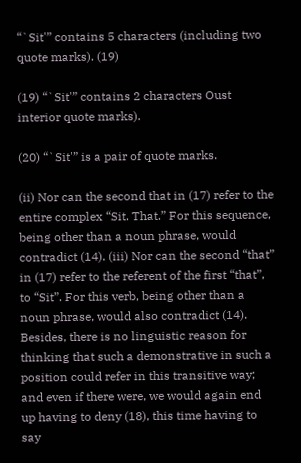“`Sit'” contains 5 characters (including two quote marks). (19)

(19) “`Sit'” contains 2 characters Oust interior quote marks).

(20) “`Sit'” is a pair of quote marks.

(ii) Nor can the second that in (17) refer to the entire complex “Sit. That.” For this sequence, being other than a noun phrase, would contradict (14). (iii) Nor can the second “that” in (17) refer to the referent of the first “that”, to “Sit”. For this verb, being other than a noun phrase, would also contradict (14). Besides, there is no linguistic reason for thinking that such a demonstrative in such a position could refer in this transitive way; and even if there were, we would again end up having to deny (18), this time having to say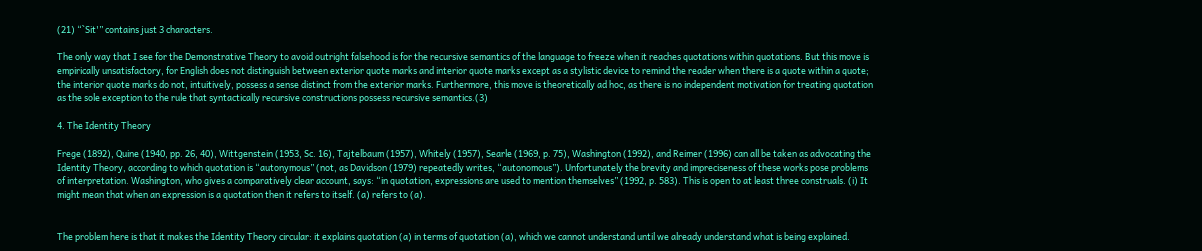(21) “`Sit'” contains just 3 characters.

The only way that I see for the Demonstrative Theory to avoid outright falsehood is for the recursive semantics of the language to freeze when it reaches quotations within quotations. But this move is empirically unsatisfactory, for English does not distinguish between exterior quote marks and interior quote marks except as a stylistic device to remind the reader when there is a quote within a quote; the interior quote marks do not, intuitively, possess a sense distinct from the exterior marks. Furthermore, this move is theoretically ad hoc, as there is no independent motivation for treating quotation as the sole exception to the rule that syntactically recursive constructions possess recursive semantics.(3)

4. The Identity Theory

Frege (1892), Quine (1940, pp. 26, 40), Wittgenstein (1953, Sc. 16), Tajtelbaum (1957), Whitely (1957), Searle (1969, p. 75), Washington (1992), and Reimer (1996) can all be taken as advocating the Identity Theory, according to which quotation is “autonymous” (not, as Davidson (1979) repeatedly writes, “autonomous”). Unfortunately the brevity and impreciseness of these works pose problems of interpretation. Washington, who gives a comparatively clear account, says: “in quotation, expressions are used to mention themselves” (1992, p. 583). This is open to at least three construals. (i) It might mean that when an expression is a quotation then it refers to itself. (a) refers to (a).


The problem here is that it makes the Identity Theory circular: it explains quotation (a) in terms of quotation (a), which we cannot understand until we already understand what is being explained.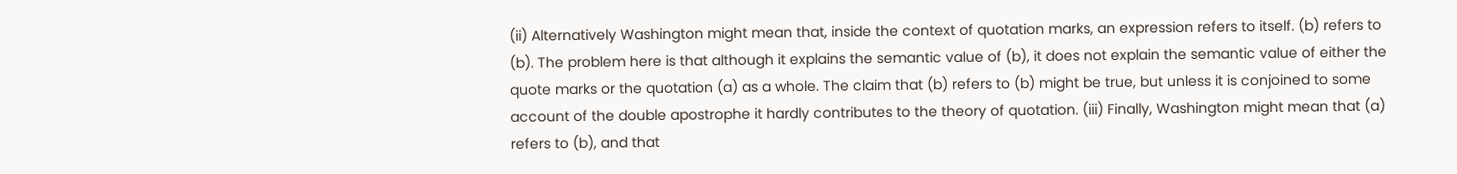(ii) Alternatively Washington might mean that, inside the context of quotation marks, an expression refers to itself. (b) refers to (b). The problem here is that although it explains the semantic value of (b), it does not explain the semantic value of either the quote marks or the quotation (a) as a whole. The claim that (b) refers to (b) might be true, but unless it is conjoined to some account of the double apostrophe it hardly contributes to the theory of quotation. (iii) Finally, Washington might mean that (a) refers to (b), and that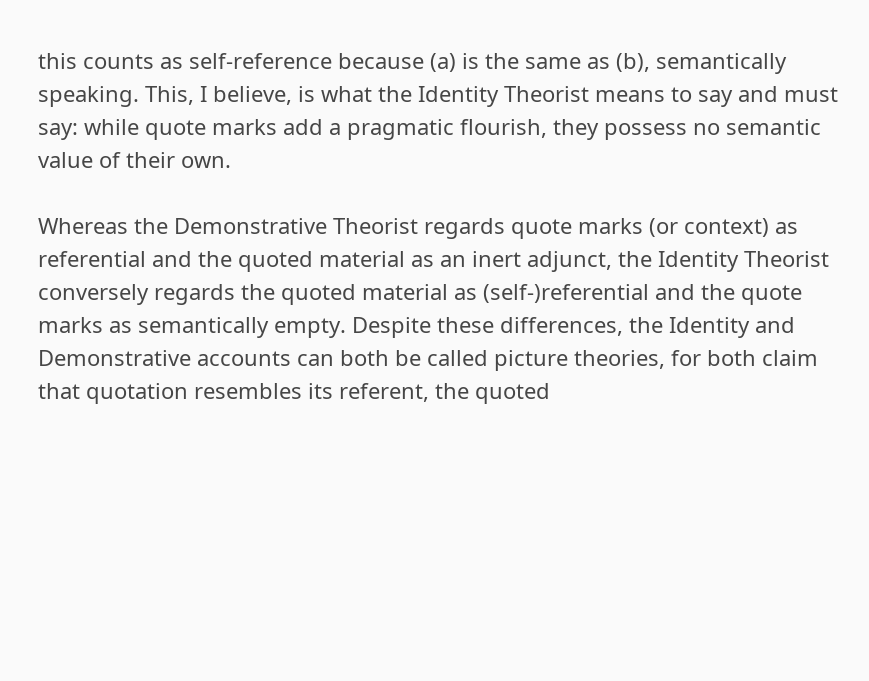this counts as self-reference because (a) is the same as (b), semantically speaking. This, I believe, is what the Identity Theorist means to say and must say: while quote marks add a pragmatic flourish, they possess no semantic value of their own.

Whereas the Demonstrative Theorist regards quote marks (or context) as referential and the quoted material as an inert adjunct, the Identity Theorist conversely regards the quoted material as (self-)referential and the quote marks as semantically empty. Despite these differences, the Identity and Demonstrative accounts can both be called picture theories, for both claim that quotation resembles its referent, the quoted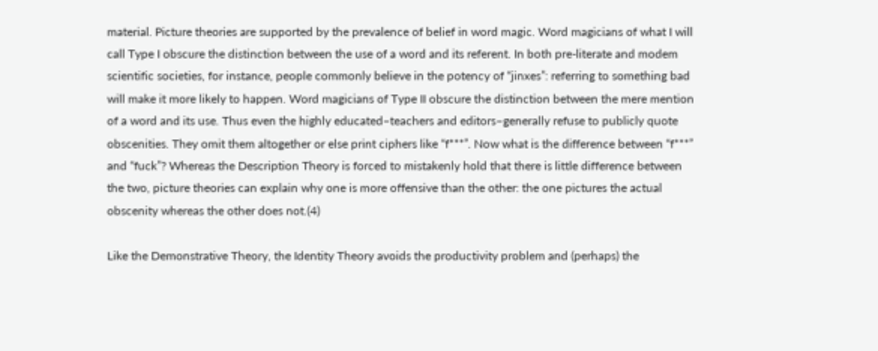material. Picture theories are supported by the prevalence of belief in word magic. Word magicians of what I will call Type I obscure the distinction between the use of a word and its referent. In both pre-literate and modem scientific societies, for instance, people commonly believe in the potency of “jinxes”: referring to something bad will make it more likely to happen. Word magicians of Type II obscure the distinction between the mere mention of a word and its use. Thus even the highly educated–teachers and editors–generally refuse to publicly quote obscenities. They omit them altogether or else print ciphers like “f***”. Now what is the difference between “f***” and “fuck”? Whereas the Description Theory is forced to mistakenly hold that there is little difference between the two, picture theories can explain why one is more offensive than the other: the one pictures the actual obscenity whereas the other does not.(4)

Like the Demonstrative Theory, the Identity Theory avoids the productivity problem and (perhaps) the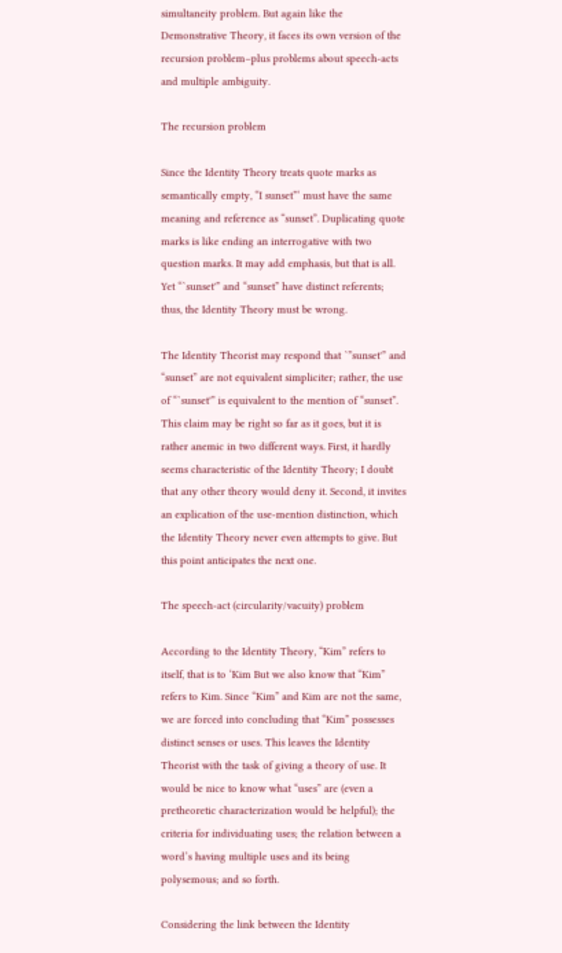simultaneity problem. But again like the Demonstrative Theory, it faces its own version of the recursion problem–plus problems about speech-acts and multiple ambiguity.

The recursion problem

Since the Identity Theory treats quote marks as semantically empty, “I sunset”‘ must have the same meaning and reference as “sunset”. Duplicating quote marks is like ending an interrogative with two question marks. It may add emphasis, but that is all. Yet “`sunset'” and “sunset” have distinct referents; thus, the Identity Theory must be wrong.

The Identity Theorist may respond that `”sunset'” and “sunset” are not equivalent simpliciter; rather, the use of “`sunset'” is equivalent to the mention of “sunset”. This claim may be right so far as it goes, but it is rather anemic in two different ways. First, it hardly seems characteristic of the Identity Theory; I doubt that any other theory would deny it. Second, it invites an explication of the use-mention distinction, which the Identity Theory never even attempts to give. But this point anticipates the next one.

The speech-act (circularity/vacuity) problem

According to the Identity Theory, “Kim” refers to itself, that is to ‘Kim But we also know that “Kim” refers to Kim. Since “Kim” and Kim are not the same, we are forced into concluding that “Kim” possesses distinct senses or uses. This leaves the Identity Theorist with the task of giving a theory of use. It would be nice to know what “uses” are (even a pretheoretic characterization would be helpful); the criteria for individuating uses; the relation between a word’s having multiple uses and its being polysemous; and so forth.

Considering the link between the Identity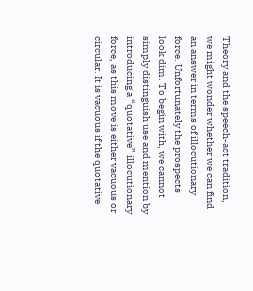Theory and the speech-act tradition, we might wonder whether we can find an answer in terms of illocutionary force. Unfortunately the prospects look dim. To begin with, we cannot simply distinguish use and mention by introducing a “quotative” illocutionary force, as this move is either vacuous or circular. It is vacuous if the quotative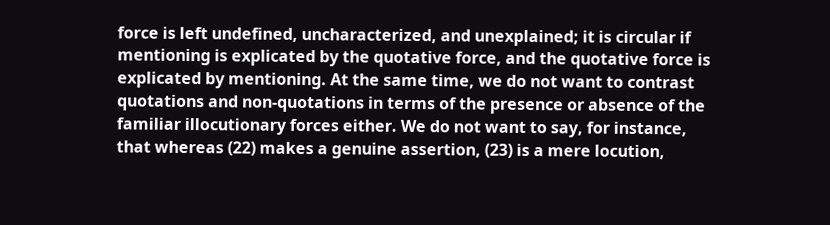force is left undefined, uncharacterized, and unexplained; it is circular if mentioning is explicated by the quotative force, and the quotative force is explicated by mentioning. At the same time, we do not want to contrast quotations and non-quotations in terms of the presence or absence of the familiar illocutionary forces either. We do not want to say, for instance, that whereas (22) makes a genuine assertion, (23) is a mere locution,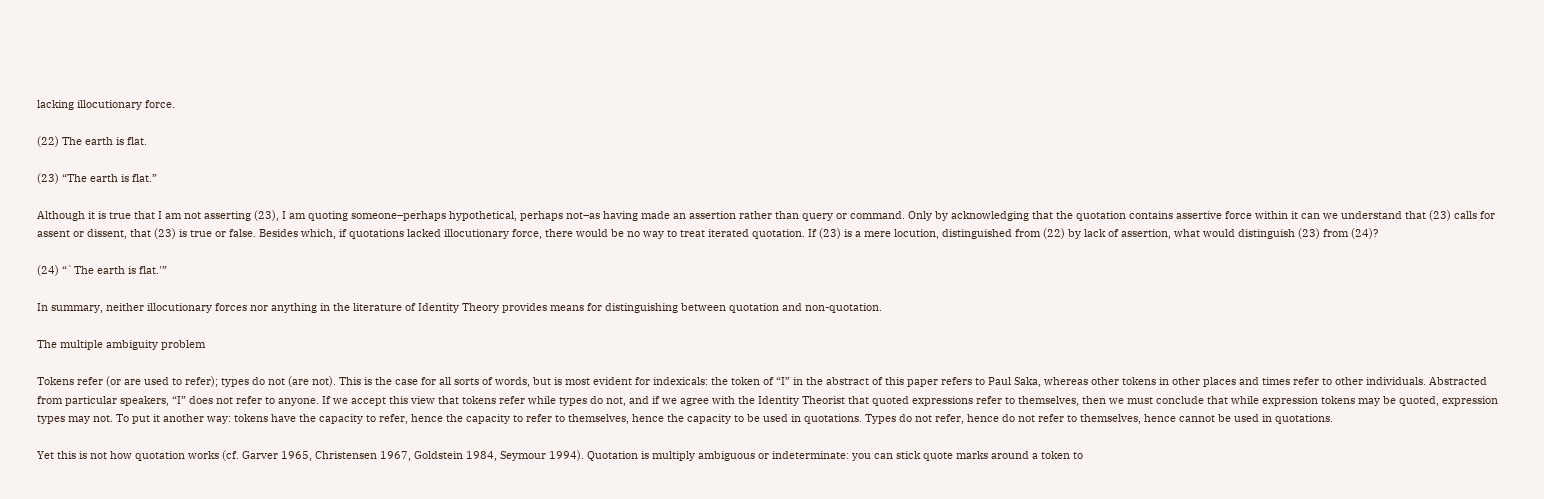lacking illocutionary force.

(22) The earth is flat.

(23) “The earth is flat.”

Although it is true that I am not asserting (23), I am quoting someone–perhaps hypothetical, perhaps not–as having made an assertion rather than query or command. Only by acknowledging that the quotation contains assertive force within it can we understand that (23) calls for assent or dissent, that (23) is true or false. Besides which, if quotations lacked illocutionary force, there would be no way to treat iterated quotation. If (23) is a mere locution, distinguished from (22) by lack of assertion, what would distinguish (23) from (24)?

(24) “`The earth is flat.'”

In summary, neither illocutionary forces nor anything in the literature of Identity Theory provides means for distinguishing between quotation and non-quotation.

The multiple ambiguity problem

Tokens refer (or are used to refer); types do not (are not). This is the case for all sorts of words, but is most evident for indexicals: the token of “I” in the abstract of this paper refers to Paul Saka, whereas other tokens in other places and times refer to other individuals. Abstracted from particular speakers, “I” does not refer to anyone. If we accept this view that tokens refer while types do not, and if we agree with the Identity Theorist that quoted expressions refer to themselves, then we must conclude that while expression tokens may be quoted, expression types may not. To put it another way: tokens have the capacity to refer, hence the capacity to refer to themselves, hence the capacity to be used in quotations. Types do not refer, hence do not refer to themselves, hence cannot be used in quotations.

Yet this is not how quotation works (cf. Garver 1965, Christensen 1967, Goldstein 1984, Seymour 1994). Quotation is multiply ambiguous or indeterminate: you can stick quote marks around a token to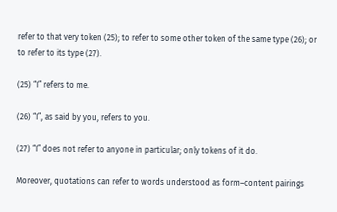refer to that very token (25); to refer to some other token of the same type (26); or to refer to its type (27).

(25) “I” refers to me.

(26) “I”, as said by you, refers to you.

(27) “I” does not refer to anyone in particular; only tokens of it do.

Moreover, quotations can refer to words understood as form–content pairings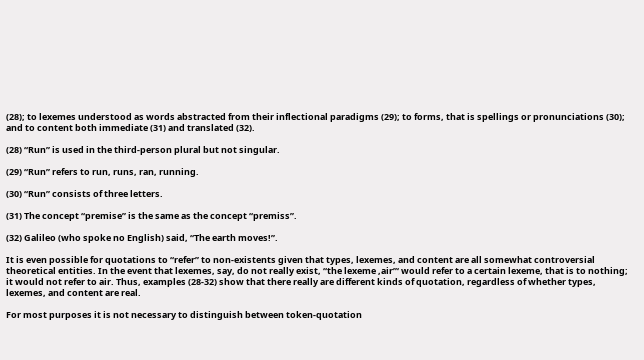(28); to lexemes understood as words abstracted from their inflectional paradigms (29); to forms, that is spellings or pronunciations (30); and to content both immediate (31) and translated (32).

(28) “Run” is used in the third-person plural but not singular.

(29) “Run” refers to run, runs, ran, running.

(30) “Run” consists of three letters.

(31) The concept “premise” is the same as the concept “premiss”.

(32) Galileo (who spoke no English) said, “The earth moves!”.

It is even possible for quotations to “refer” to non-existents given that types, lexemes, and content are all somewhat controversial theoretical entities. In the event that lexemes, say, do not really exist, “the lexeme ,air”‘ would refer to a certain lexeme, that is to nothing; it would not refer to air. Thus, examples (28-32) show that there really are different kinds of quotation, regardless of whether types, lexemes, and content are real.

For most purposes it is not necessary to distinguish between token-quotation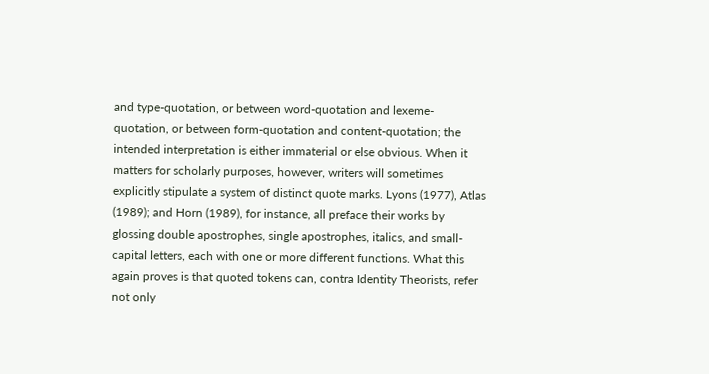and type-quotation, or between word-quotation and lexeme-quotation, or between form-quotation and content-quotation; the intended interpretation is either immaterial or else obvious. When it matters for scholarly purposes, however, writers will sometimes explicitly stipulate a system of distinct quote marks. Lyons (1977), Atlas (1989); and Horn (1989), for instance, all preface their works by glossing double apostrophes, single apostrophes, italics, and small-capital letters, each with one or more different functions. What this again proves is that quoted tokens can, contra Identity Theorists, refer not only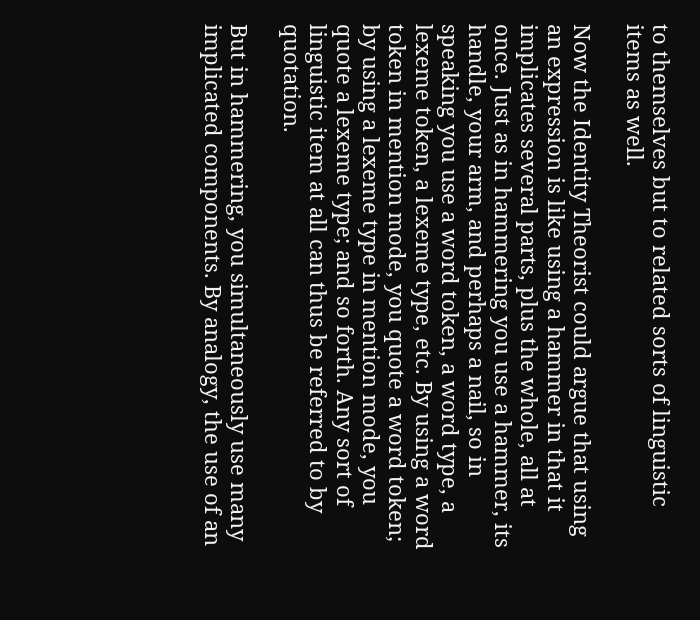to themselves but to related sorts of linguistic items as well.

Now the Identity Theorist could argue that using an expression is like using a hammer in that it implicates several parts, plus the whole, all at once. Just as in hammering you use a hammer, its handle, your arm, and perhaps a nail, so in speaking you use a word token, a word type, a lexeme token, a lexeme type, etc. By using a word token in mention mode, you quote a word token; by using a lexeme type in mention mode, you quote a lexeme type; and so forth. Any sort of linguistic item at all can thus be referred to by quotation.

But in hammering, you simultaneously use many implicated components. By analogy, the use of an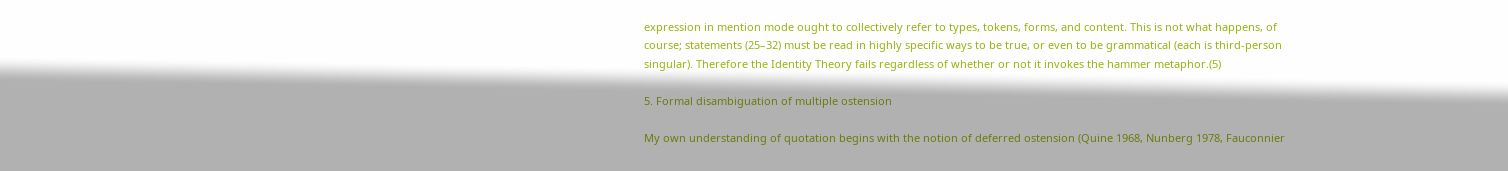expression in mention mode ought to collectively refer to types, tokens, forms, and content. This is not what happens, of course; statements (25–32) must be read in highly specific ways to be true, or even to be grammatical (each is third-person singular). Therefore the Identity Theory fails regardless of whether or not it invokes the hammer metaphor.(5)

5. Formal disambiguation of multiple ostension

My own understanding of quotation begins with the notion of deferred ostension (Quine 1968, Nunberg 1978, Fauconnier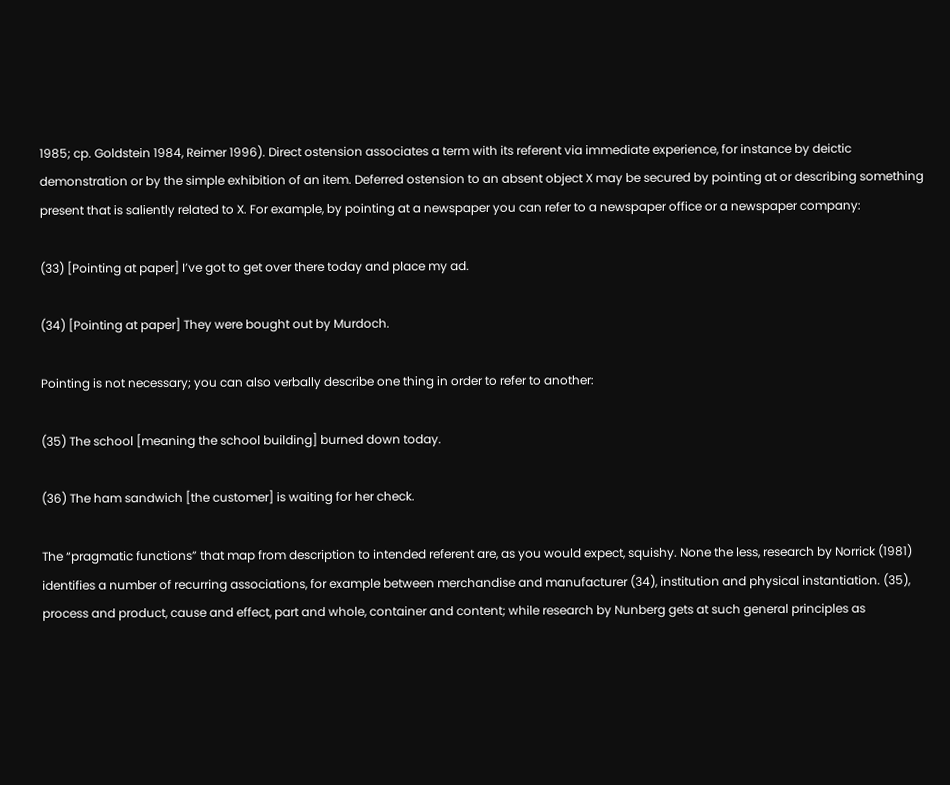1985; cp. Goldstein 1984, Reimer 1996). Direct ostension associates a term with its referent via immediate experience, for instance by deictic demonstration or by the simple exhibition of an item. Deferred ostension to an absent object X may be secured by pointing at or describing something present that is saliently related to X. For example, by pointing at a newspaper you can refer to a newspaper office or a newspaper company:

(33) [Pointing at paper] I’ve got to get over there today and place my ad.

(34) [Pointing at paper] They were bought out by Murdoch.

Pointing is not necessary; you can also verbally describe one thing in order to refer to another:

(35) The school [meaning the school building] burned down today.

(36) The ham sandwich [the customer] is waiting for her check.

The “pragmatic functions” that map from description to intended referent are, as you would expect, squishy. None the less, research by Norrick (1981) identifies a number of recurring associations, for example between merchandise and manufacturer (34), institution and physical instantiation. (35), process and product, cause and effect, part and whole, container and content; while research by Nunberg gets at such general principles as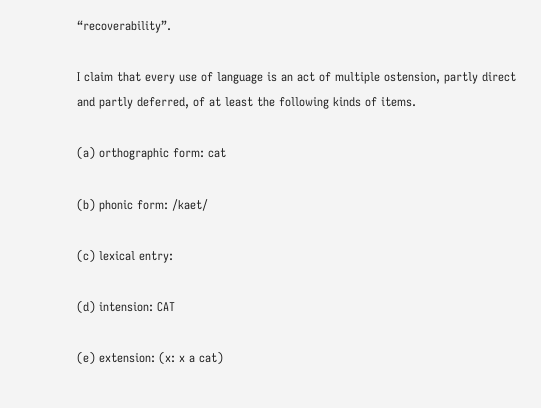“recoverability”.

I claim that every use of language is an act of multiple ostension, partly direct and partly deferred, of at least the following kinds of items.

(a) orthographic form: cat

(b) phonic form: /kaet/

(c) lexical entry:

(d) intension: CAT

(e) extension: (x: x a cat)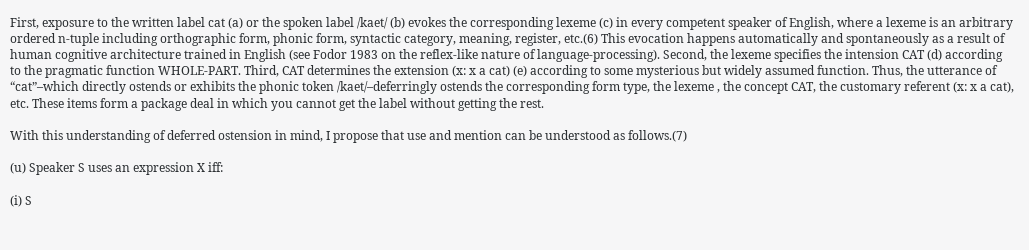First, exposure to the written label cat (a) or the spoken label /kaet/ (b) evokes the corresponding lexeme (c) in every competent speaker of English, where a lexeme is an arbitrary ordered n-tuple including orthographic form, phonic form, syntactic category, meaning, register, etc.(6) This evocation happens automatically and spontaneously as a result of human cognitive architecture trained in English (see Fodor 1983 on the reflex-like nature of language-processing). Second, the lexeme specifies the intension CAT (d) according to the pragmatic function WHOLE-PART. Third, CAT determines the extension (x: x a cat) (e) according to some mysterious but widely assumed function. Thus, the utterance of “cat”–which directly ostends or exhibits the phonic token /kaet/–deferringly ostends the corresponding form type, the lexeme , the concept CAT, the customary referent (x: x a cat), etc. These items form a package deal in which you cannot get the label without getting the rest.

With this understanding of deferred ostension in mind, I propose that use and mention can be understood as follows.(7)

(u) Speaker S uses an expression X iff:

(i) S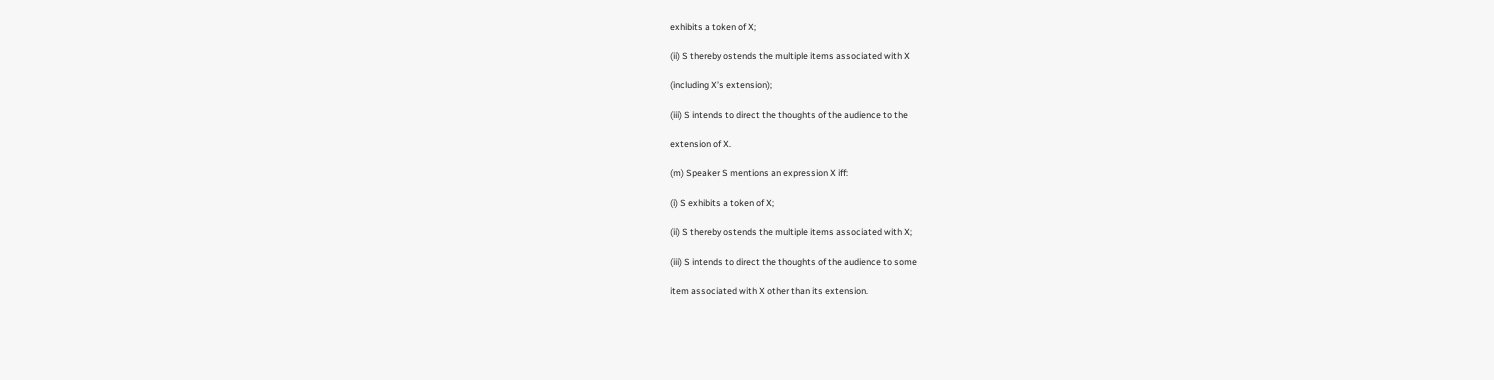exhibits a token of X;

(ii) S thereby ostends the multiple items associated with X

(including X’s extension);

(iii) S intends to direct the thoughts of the audience to the

extension of X.

(m) Speaker S mentions an expression X iff:

(i) S exhibits a token of X;

(ii) S thereby ostends the multiple items associated with X;

(iii) S intends to direct the thoughts of the audience to some

item associated with X other than its extension.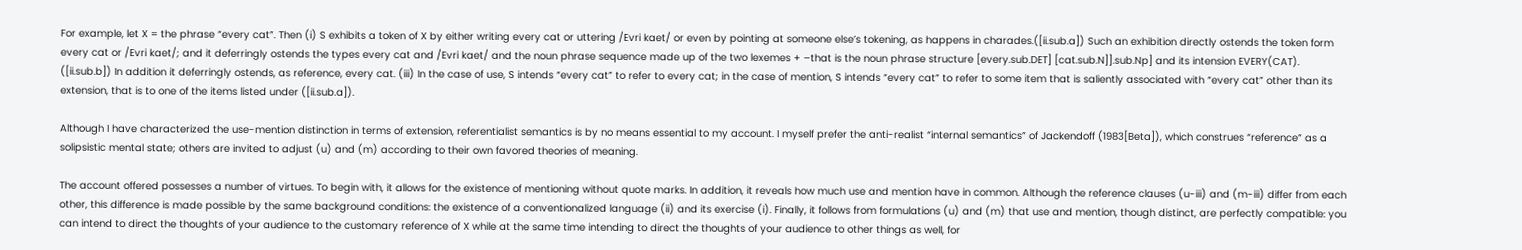For example, let X = the phrase “every cat”. Then (i) S exhibits a token of X by either writing every cat or uttering /Evri kaet/ or even by pointing at someone else’s tokening, as happens in charades.([ii.sub.a]) Such an exhibition directly ostends the token form every cat or /Evri kaet/; and it deferringly ostends the types every cat and /Evri kaet/ and the noun phrase sequence made up of the two lexemes + –that is the noun phrase structure [every.sub.DET] [cat.sub.N]].sub.Np] and its intension EVERY(CAT). ([ii.sub.b]) In addition it deferringly ostends, as reference, every cat. (iii) In the case of use, S intends “every cat” to refer to every cat; in the case of mention, S intends “every cat” to refer to some item that is saliently associated with “every cat” other than its extension, that is to one of the items listed under ([ii.sub.a]).

Although I have characterized the use-mention distinction in terms of extension, referentialist semantics is by no means essential to my account. I myself prefer the anti-realist “internal semantics” of Jackendoff (1983[Beta]), which construes “reference” as a solipsistic mental state; others are invited to adjust (u) and (m) according to their own favored theories of meaning.

The account offered possesses a number of virtues. To begin with, it allows for the existence of mentioning without quote marks. In addition, it reveals how much use and mention have in common. Although the reference clauses (u-iii) and (m-iii) differ from each other, this difference is made possible by the same background conditions: the existence of a conventionalized language (ii) and its exercise (i). Finally, it follows from formulations (u) and (m) that use and mention, though distinct, are perfectly compatible: you can intend to direct the thoughts of your audience to the customary reference of X while at the same time intending to direct the thoughts of your audience to other things as well, for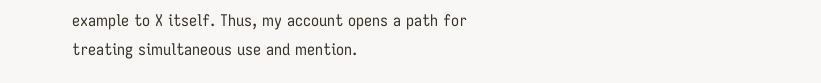example to X itself. Thus, my account opens a path for treating simultaneous use and mention.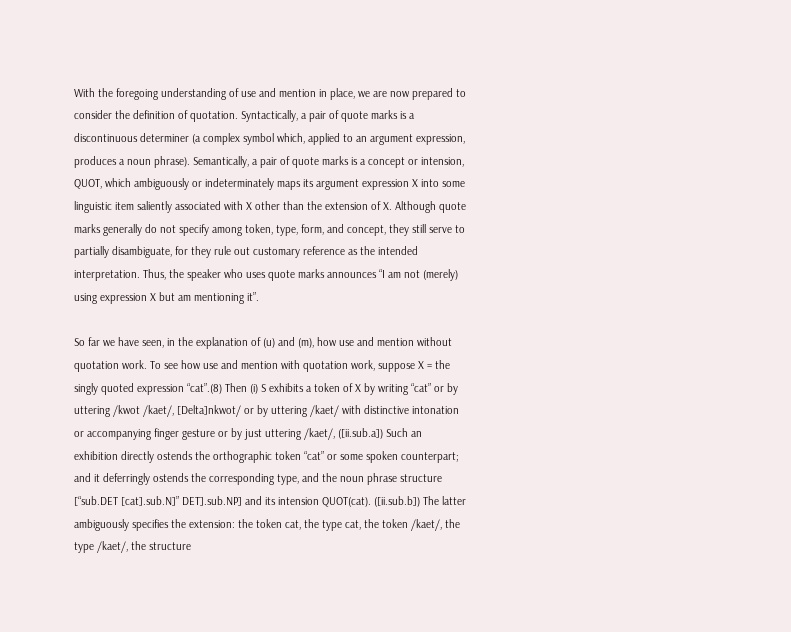With the foregoing understanding of use and mention in place, we are now prepared to consider the definition of quotation. Syntactically, a pair of quote marks is a discontinuous determiner (a complex symbol which, applied to an argument expression, produces a noun phrase). Semantically, a pair of quote marks is a concept or intension, QUOT, which ambiguously or indeterminately maps its argument expression X into some linguistic item saliently associated with X other than the extension of X. Although quote marks generally do not specify among token, type, form, and concept, they still serve to partially disambiguate, for they rule out customary reference as the intended interpretation. Thus, the speaker who uses quote marks announces “I am not (merely) using expression X but am mentioning it”.

So far we have seen, in the explanation of (u) and (m), how use and mention without quotation work. To see how use and mention with quotation work, suppose X = the singly quoted expression “cat”.(8) Then (i) S exhibits a token of X by writing “cat” or by uttering /kwot /kaet/, [Delta]nkwot/ or by uttering /kaet/ with distinctive intonation or accompanying finger gesture or by just uttering /kaet/, ([ii.sub.a]) Such an exhibition directly ostends the orthographic token “cat” or some spoken counterpart; and it deferringly ostends the corresponding type, and the noun phrase structure [“sub.DET [cat].sub.N]” DET].sub.NP] and its intension QUOT(cat). ([ii.sub.b]) The latter ambiguously specifies the extension: the token cat, the type cat, the token /kaet/, the type /kaet/, the structure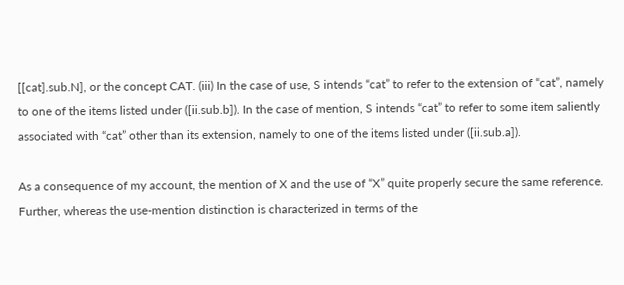[[cat].sub.N], or the concept CAT. (iii) In the case of use, S intends “cat” to refer to the extension of “cat”, namely to one of the items listed under ([ii.sub.b]). In the case of mention, S intends “cat” to refer to some item saliently associated with “cat” other than its extension, namely to one of the items listed under ([ii.sub.a]).

As a consequence of my account, the mention of X and the use of “X” quite properly secure the same reference. Further, whereas the use-mention distinction is characterized in terms of the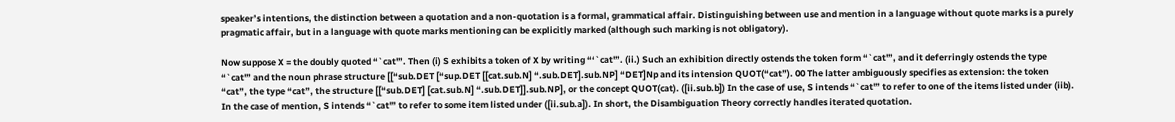speaker’s intentions, the distinction between a quotation and a non-quotation is a formal, grammatical affair. Distinguishing between use and mention in a language without quote marks is a purely pragmatic affair, but in a language with quote marks mentioning can be explicitly marked (although such marking is not obligatory).

Now suppose X = the doubly quoted “`cat'”. Then (i) S exhibits a token of X by writing “‘`cat'”. (ii.) Such an exhibition directly ostends the token form “`cat'”, and it deferringly ostends the type “`cat'” and the noun phrase structure [[“sub.DET [“sup.DET [[cat.sub.N] “.sub.DET].sub.NP] “DET]Np and its intension QUOT(“cat”). 00 The latter ambiguously specifies as extension: the token “cat”, the type “cat”, the structure [[“sub.DET] [cat.sub.N] “.sub.DET]].sub.NP], or the concept QUOT(cat). ([ii.sub.b]) In the case of use, S intends “`cat'” to refer to one of the items listed under (iib). In the case of mention, S intends “`cat'” to refer to some item listed under ([ii.sub.a]). In short, the Disambiguation Theory correctly handles iterated quotation.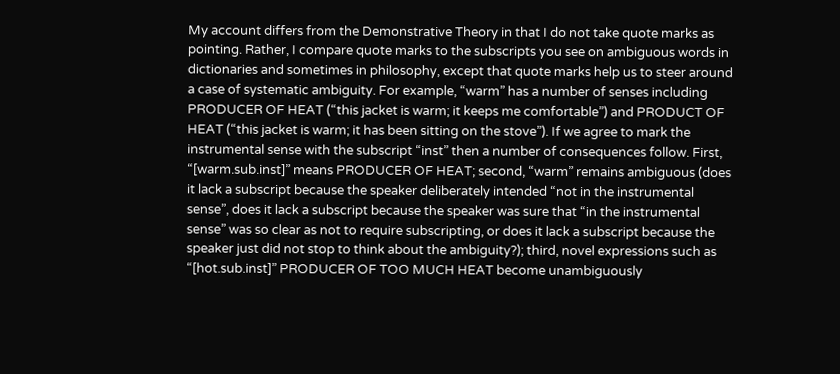My account differs from the Demonstrative Theory in that I do not take quote marks as pointing. Rather, I compare quote marks to the subscripts you see on ambiguous words in dictionaries and sometimes in philosophy, except that quote marks help us to steer around a case of systematic ambiguity. For example, “warm” has a number of senses including PRODUCER OF HEAT (“this jacket is warm; it keeps me comfortable”) and PRODUCT OF HEAT (“this jacket is warm; it has been sitting on the stove”). If we agree to mark the instrumental sense with the subscript “inst” then a number of consequences follow. First, “[warm.sub.inst]” means PRODUCER OF HEAT; second, “warm” remains ambiguous (does it lack a subscript because the speaker deliberately intended “not in the instrumental sense”, does it lack a subscript because the speaker was sure that “in the instrumental sense” was so clear as not to require subscripting, or does it lack a subscript because the speaker just did not stop to think about the ambiguity?); third, novel expressions such as “[hot.sub.inst]” PRODUCER OF TOO MUCH HEAT become unambiguously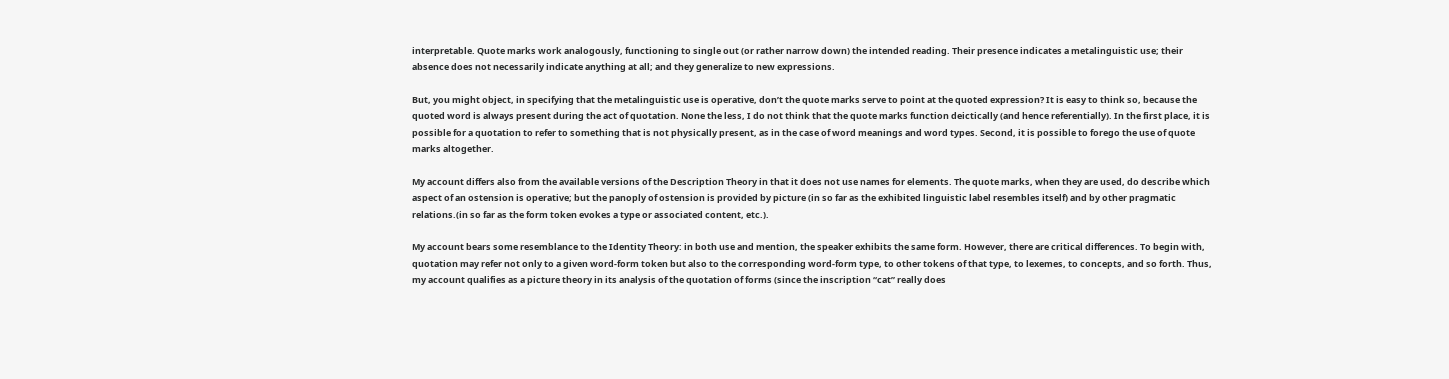interpretable. Quote marks work analogously, functioning to single out (or rather narrow down) the intended reading. Their presence indicates a metalinguistic use; their absence does not necessarily indicate anything at all; and they generalize to new expressions.

But, you might object, in specifying that the metalinguistic use is operative, don’t the quote marks serve to point at the quoted expression? It is easy to think so, because the quoted word is always present during the act of quotation. None the less, I do not think that the quote marks function deictically (and hence referentially). In the first place, it is possible for a quotation to refer to something that is not physically present, as in the case of word meanings and word types. Second, it is possible to forego the use of quote marks altogether.

My account differs also from the available versions of the Description Theory in that it does not use names for elements. The quote marks, when they are used, do describe which aspect of an ostension is operative; but the panoply of ostension is provided by picture (in so far as the exhibited linguistic label resembles itself) and by other pragmatic relations.(in so far as the form token evokes a type or associated content, etc.).

My account bears some resemblance to the Identity Theory: in both use and mention, the speaker exhibits the same form. However, there are critical differences. To begin with, quotation may refer not only to a given word-form token but also to the corresponding word-form type, to other tokens of that type, to lexemes, to concepts, and so forth. Thus, my account qualifies as a picture theory in its analysis of the quotation of forms (since the inscription “cat” really does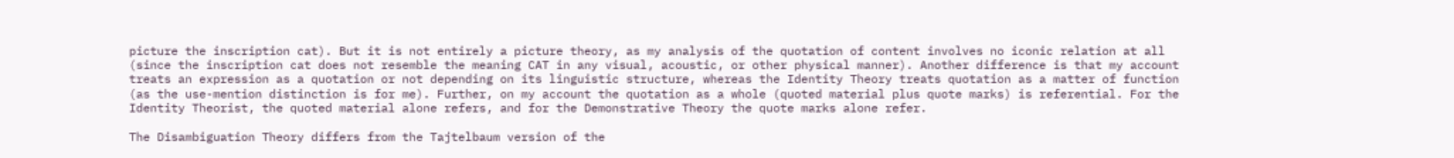picture the inscription cat). But it is not entirely a picture theory, as my analysis of the quotation of content involves no iconic relation at all (since the inscription cat does not resemble the meaning CAT in any visual, acoustic, or other physical manner). Another difference is that my account treats an expression as a quotation or not depending on its linguistic structure, whereas the Identity Theory treats quotation as a matter of function (as the use-mention distinction is for me). Further, on my account the quotation as a whole (quoted material plus quote marks) is referential. For the Identity Theorist, the quoted material alone refers, and for the Demonstrative Theory the quote marks alone refer.

The Disambiguation Theory differs from the Tajtelbaum version of the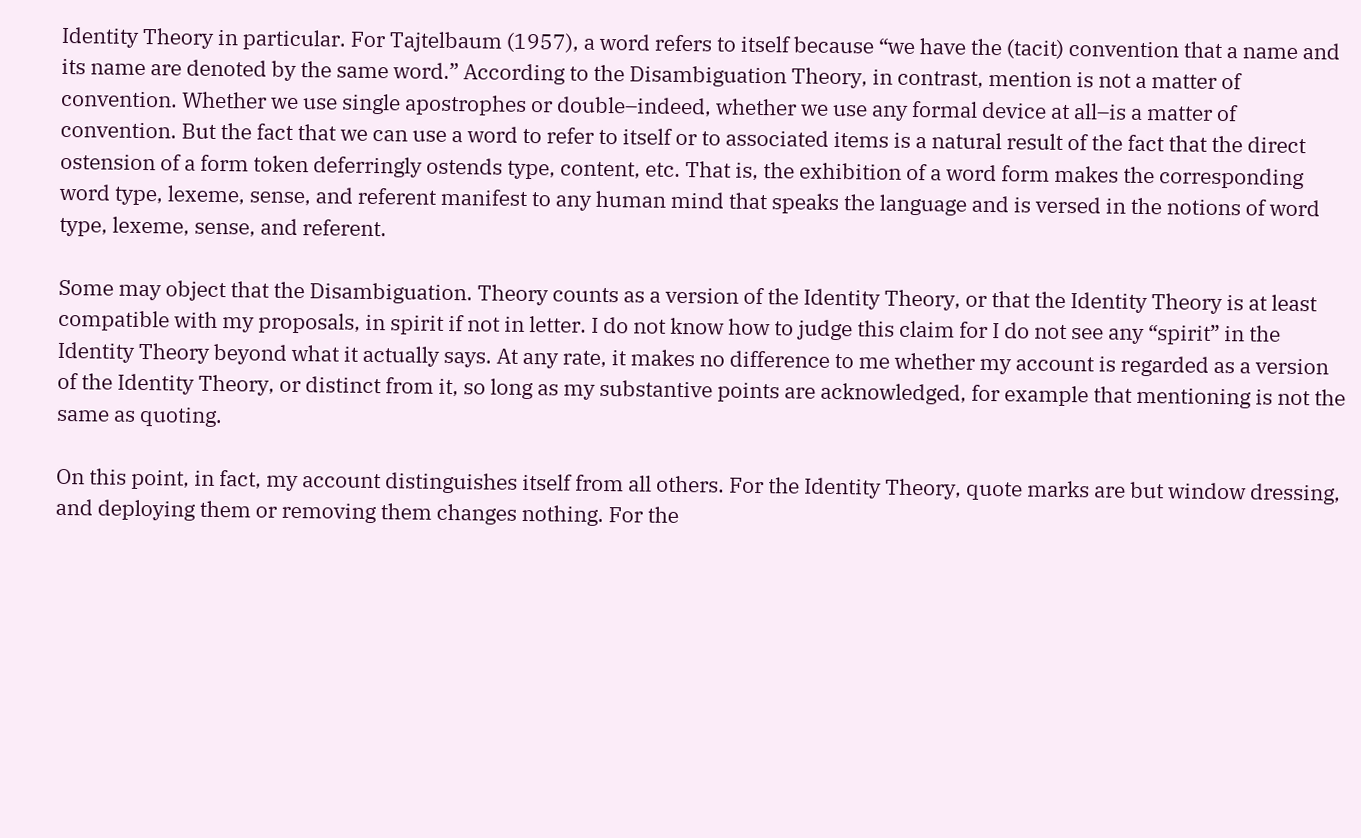Identity Theory in particular. For Tajtelbaum (1957), a word refers to itself because “we have the (tacit) convention that a name and its name are denoted by the same word.” According to the Disambiguation Theory, in contrast, mention is not a matter of convention. Whether we use single apostrophes or double–indeed, whether we use any formal device at all–is a matter of convention. But the fact that we can use a word to refer to itself or to associated items is a natural result of the fact that the direct ostension of a form token deferringly ostends type, content, etc. That is, the exhibition of a word form makes the corresponding word type, lexeme, sense, and referent manifest to any human mind that speaks the language and is versed in the notions of word type, lexeme, sense, and referent.

Some may object that the Disambiguation. Theory counts as a version of the Identity Theory, or that the Identity Theory is at least compatible with my proposals, in spirit if not in letter. I do not know how to judge this claim for I do not see any “spirit” in the Identity Theory beyond what it actually says. At any rate, it makes no difference to me whether my account is regarded as a version of the Identity Theory, or distinct from it, so long as my substantive points are acknowledged, for example that mentioning is not the same as quoting.

On this point, in fact, my account distinguishes itself from all others. For the Identity Theory, quote marks are but window dressing, and deploying them or removing them changes nothing. For the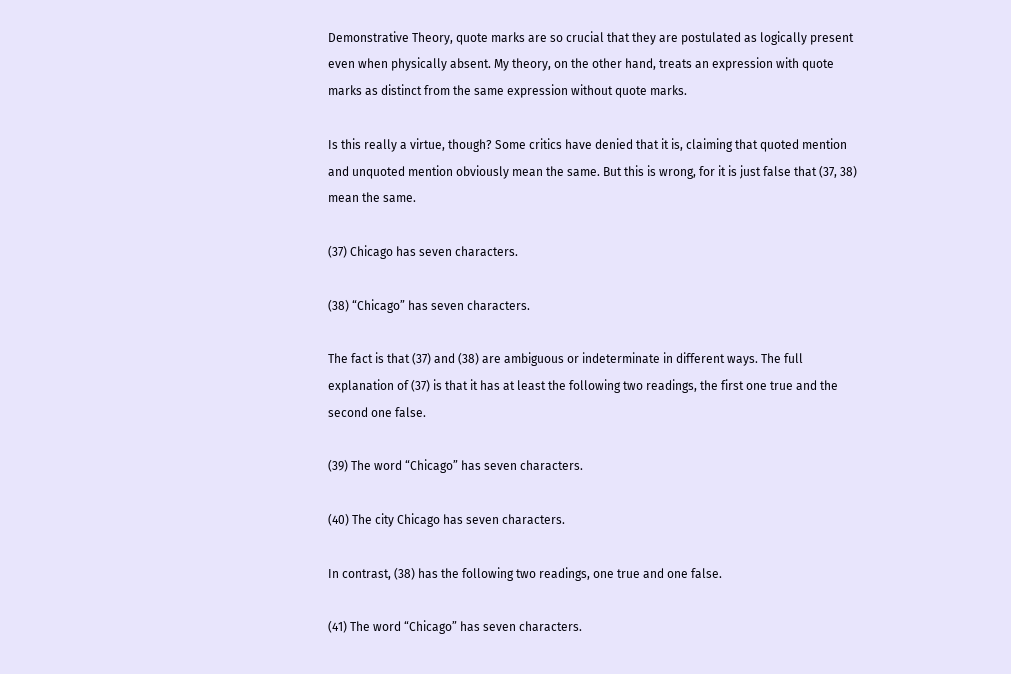Demonstrative Theory, quote marks are so crucial that they are postulated as logically present even when physically absent. My theory, on the other hand, treats an expression with quote marks as distinct from the same expression without quote marks.

Is this really a virtue, though? Some critics have denied that it is, claiming that quoted mention and unquoted mention obviously mean the same. But this is wrong, for it is just false that (37, 38) mean the same.

(37) Chicago has seven characters.

(38) “Chicago” has seven characters.

The fact is that (37) and (38) are ambiguous or indeterminate in different ways. The full explanation of (37) is that it has at least the following two readings, the first one true and the second one false.

(39) The word “Chicago” has seven characters.

(40) The city Chicago has seven characters.

In contrast, (38) has the following two readings, one true and one false.

(41) The word “Chicago” has seven characters.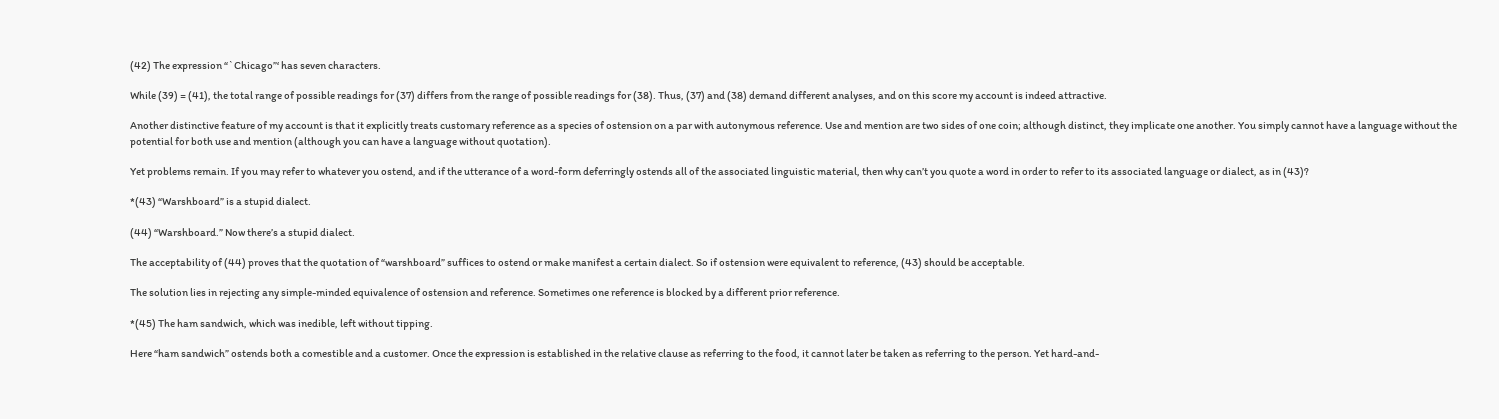(42) The expression “`Chicago”‘ has seven characters.

While (39) = (41), the total range of possible readings for (37) differs from the range of possible readings for (38). Thus, (37) and (38) demand different analyses, and on this score my account is indeed attractive.

Another distinctive feature of my account is that it explicitly treats customary reference as a species of ostension on a par with autonymous reference. Use and mention are two sides of one coin; although distinct, they implicate one another. You simply cannot have a language without the potential for both use and mention (although you can have a language without quotation).

Yet problems remain. If you may refer to whatever you ostend, and if the utterance of a word-form deferringly ostends all of the associated linguistic material, then why can’t you quote a word in order to refer to its associated language or dialect, as in (43)?

*(43) “Warshboard” is a stupid dialect.

(44) “Warshboard.” Now there’s a stupid dialect.

The acceptability of (44) proves that the quotation of “warshboard” suffices to ostend or make manifest a certain dialect. So if ostension were equivalent to reference, (43) should be acceptable.

The solution lies in rejecting any simple-minded equivalence of ostension and reference. Sometimes one reference is blocked by a different prior reference.

*(45) The ham sandwich, which was inedible, left without tipping.

Here “ham sandwich” ostends both a comestible and a customer. Once the expression is established in the relative clause as referring to the food, it cannot later be taken as referring to the person. Yet hard-and-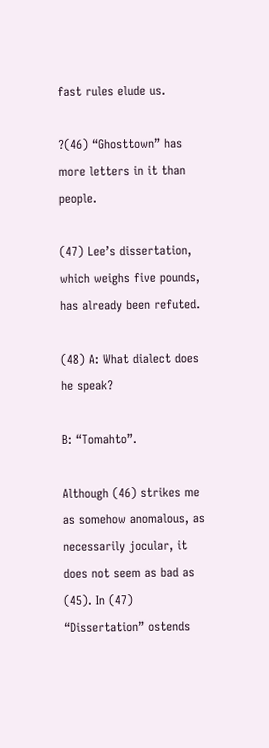fast rules elude us.

?(46) “Ghosttown” has more letters in it than people.

(47) Lee’s dissertation, which weighs five pounds, has already been refuted.

(48) A: What dialect does he speak?

B: “Tomahto”.

Although (46) strikes me as somehow anomalous, as necessarily jocular, it does not seem as bad as (45). In (47) “Dissertation” ostends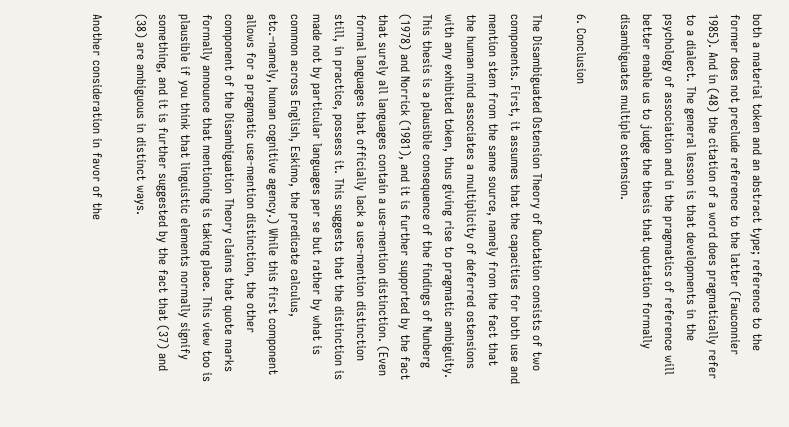both a material token and an abstract type; reference to the former does not preclude reference to the latter (Fauconnier 1985). And in (48) the citation of a word does pragmatically refer to a dialect. The general lesson is that developments in the psychology of association and in the pragmatics of reference will better enable us to judge the thesis that quotation formally disambiguates multiple ostension.

6. Conclusion

The Disambiguated Ostension Theory of Quotation consists of two components. First, it assumes that the capacities for both use and mention stem from the same source, namely from the fact that the human mind associates a multiplicity of deferred ostensions with any exhibited token, thus giving rise to pragmatic ambiguity. This thesis is a plausible consequence of the findings of Nunberg (1978) and Norrick (1981), and it is further supported by the fact that surely all languages contain a use-mention distinction. (Even formal languages that officially lack a use-mention distinction still, in practice, possess it. This suggests that the distinction is made not by particular languages per se but rather by what is common across English, Eskimo, the predicate calculus, etc.–namely, human cognitive agency.) While this first component allows for a pragmatic use-mention distinction, the other component of the Disambiguation Theory claims that quote marks formally announce that mentioning is taking place. This view too is plausible if you think that linguistic elements normally signify something, and it is further suggested by the fact that (37) and (38) are ambiguous in distinct ways.

Another consideration in favor of the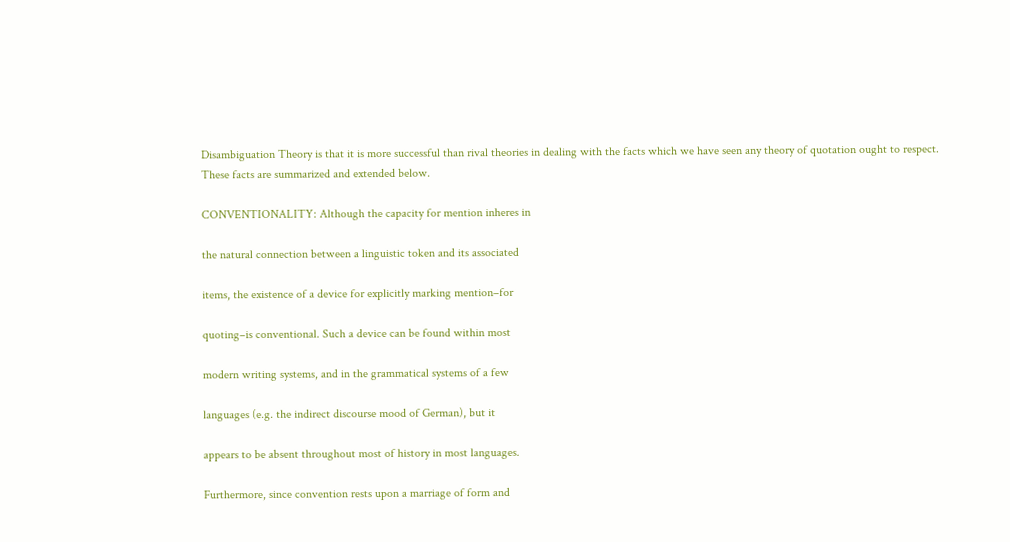Disambiguation Theory is that it is more successful than rival theories in dealing with the facts which we have seen any theory of quotation ought to respect. These facts are summarized and extended below.

CONVENTIONALITY: Although the capacity for mention inheres in

the natural connection between a linguistic token and its associated

items, the existence of a device for explicitly marking mention–for

quoting–is conventional. Such a device can be found within most

modern writing systems, and in the grammatical systems of a few

languages (e.g. the indirect discourse mood of German), but it

appears to be absent throughout most of history in most languages.

Furthermore, since convention rests upon a marriage of form and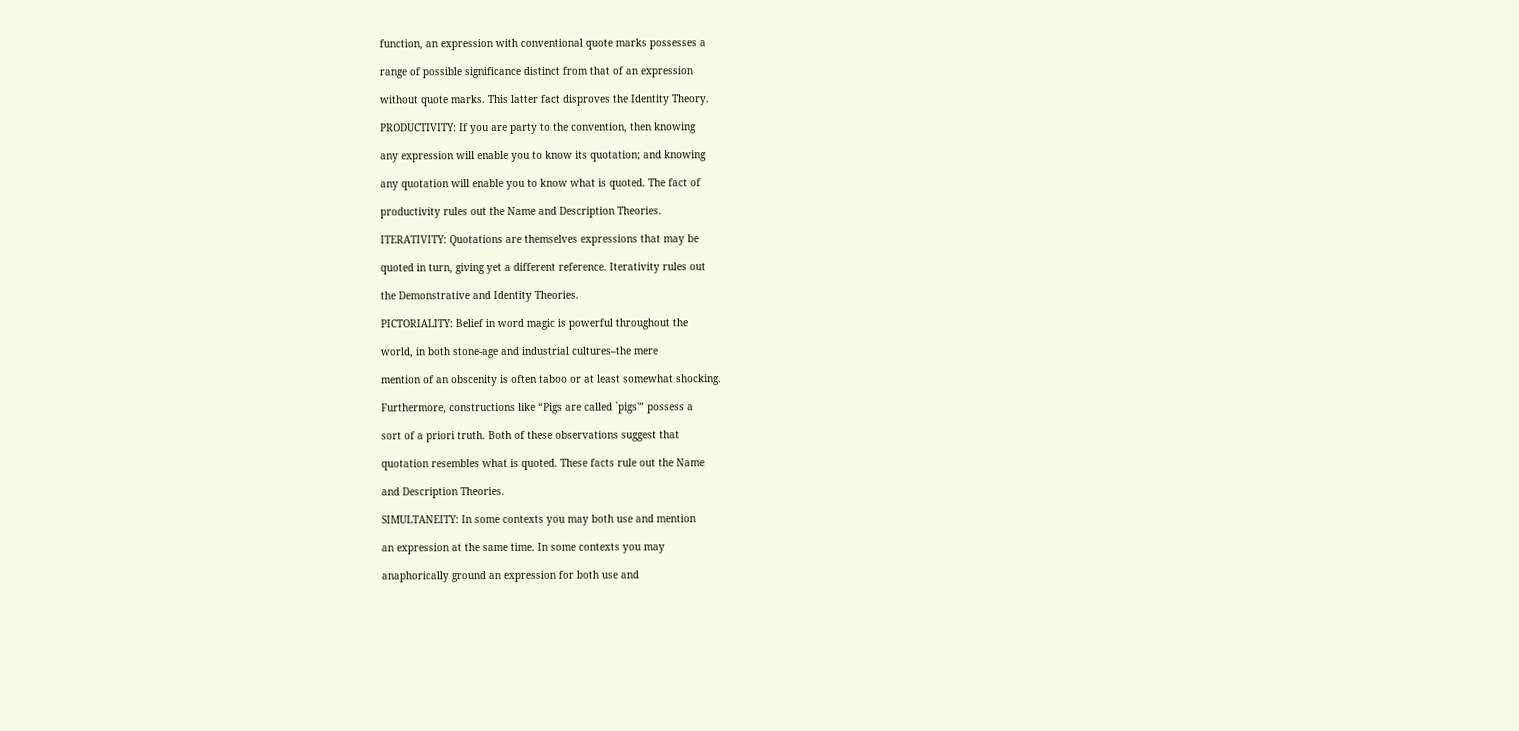function, an expression with conventional quote marks possesses a

range of possible significance distinct from that of an expression

without quote marks. This latter fact disproves the Identity Theory.

PRODUCTIVITY: If you are party to the convention, then knowing

any expression will enable you to know its quotation; and knowing

any quotation will enable you to know what is quoted. The fact of

productivity rules out the Name and Description Theories.

ITERATIVITY: Quotations are themselves expressions that may be

quoted in turn, giving yet a different reference. Iterativity rules out

the Demonstrative and Identity Theories.

PICTORIALITY: Belief in word magic is powerful throughout the

world, in both stone-age and industrial cultures–the mere

mention of an obscenity is often taboo or at least somewhat shocking.

Furthermore, constructions like “Pigs are called `pigs'” possess a

sort of a priori truth. Both of these observations suggest that

quotation resembles what is quoted. These facts rule out the Name

and Description Theories.

SIMULTANEITY: In some contexts you may both use and mention

an expression at the same time. In some contexts you may

anaphorically ground an expression for both use and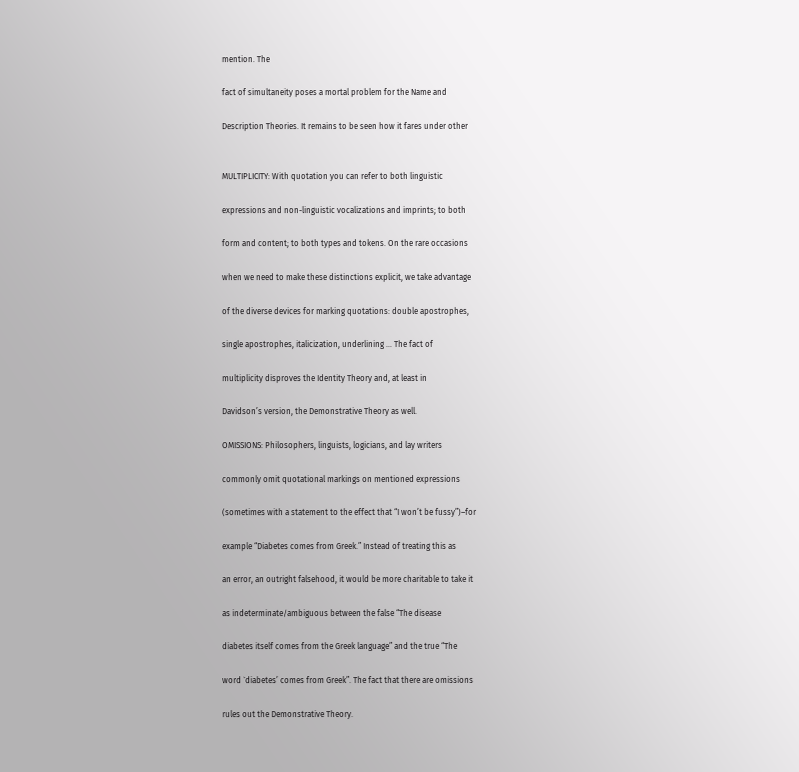mention. The

fact of simultaneity poses a mortal problem for the Name and

Description Theories. It remains to be seen how it fares under other


MULTIPLICITY: With quotation you can refer to both linguistic

expressions and non-linguistic vocalizations and imprints; to both

form and content; to both types and tokens. On the rare occasions

when we need to make these distinctions explicit, we take advantage

of the diverse devices for marking quotations: double apostrophes,

single apostrophes, italicization, underlining … The fact of

multiplicity disproves the Identity Theory and, at least in

Davidson’s version, the Demonstrative Theory as well.

OMISSIONS: Philosophers, linguists, logicians, and lay writers

commonly omit quotational markings on mentioned expressions

(sometimes with a statement to the effect that “I won’t be fussy”)–for

example “Diabetes comes from Greek.” Instead of treating this as

an error, an outright falsehood, it would be more charitable to take it

as indeterminate/ambiguous between the false “The disease

diabetes itself comes from the Greek language” and the true “The

word `diabetes’ comes from Greek”. The fact that there are omissions

rules out the Demonstrative Theory.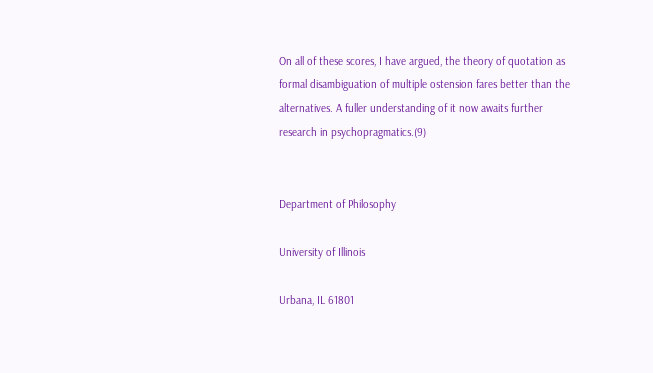On all of these scores, I have argued, the theory of quotation as formal disambiguation of multiple ostension fares better than the alternatives. A fuller understanding of it now awaits further research in psychopragmatics.(9)


Department of Philosophy

University of Illinois

Urbana, IL 61801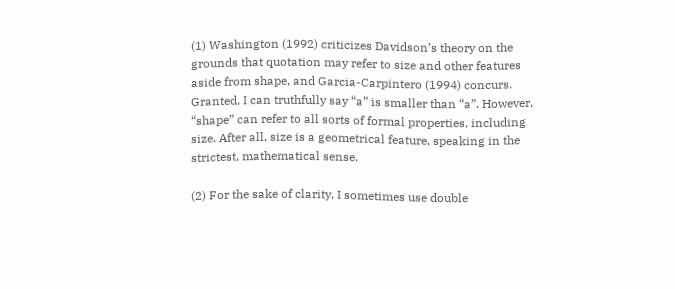(1) Washington (1992) criticizes Davidson’s theory on the grounds that quotation may refer to size and other features aside from shape, and Garcia-Carpintero (1994) concurs. Granted, I can truthfully say “a” is smaller than “a”. However, “shape” can refer to all sorts of formal properties, including size. After all, size is a geometrical feature, speaking in the strictest, mathematical sense.

(2) For the sake of clarity, I sometimes use double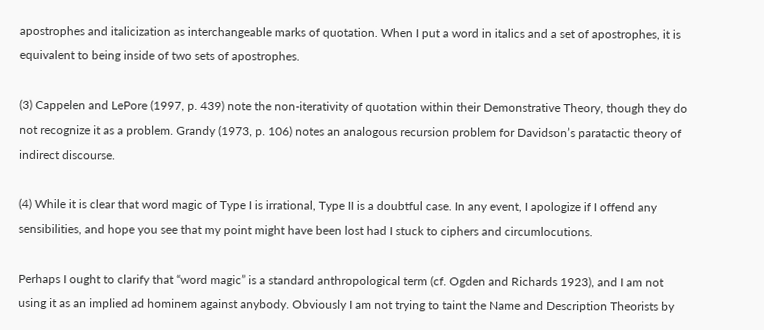apostrophes and italicization as interchangeable marks of quotation. When I put a word in italics and a set of apostrophes, it is equivalent to being inside of two sets of apostrophes.

(3) Cappelen and LePore (1997, p. 439) note the non-iterativity of quotation within their Demonstrative Theory, though they do not recognize it as a problem. Grandy (1973, p. 106) notes an analogous recursion problem for Davidson’s paratactic theory of indirect discourse.

(4) While it is clear that word magic of Type I is irrational, Type II is a doubtful case. In any event, I apologize if I offend any sensibilities, and hope you see that my point might have been lost had I stuck to ciphers and circumlocutions.

Perhaps I ought to clarify that “word magic” is a standard anthropological term (cf. Ogden and Richards 1923), and I am not using it as an implied ad hominem against anybody. Obviously I am not trying to taint the Name and Description Theorists by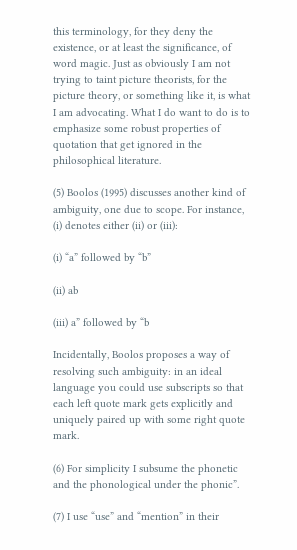this terminology, for they deny the existence, or at least the significance, of word magic. Just as obviously I am not trying to taint picture theorists, for the picture theory, or something like it, is what I am advocating. What I do want to do is to emphasize some robust properties of quotation that get ignored in the philosophical literature.

(5) Boolos (1995) discusses another kind of ambiguity, one due to scope. For instance, (i) denotes either (ii) or (iii):

(i) “a” followed by “b”

(ii) ab

(iii) a” followed by “b

Incidentally, Boolos proposes a way of resolving such ambiguity: in an ideal language you could use subscripts so that each left quote mark gets explicitly and uniquely paired up with some right quote mark.

(6) For simplicity I subsume the phonetic and the phonological under the phonic”.

(7) I use “use” and “mention” in their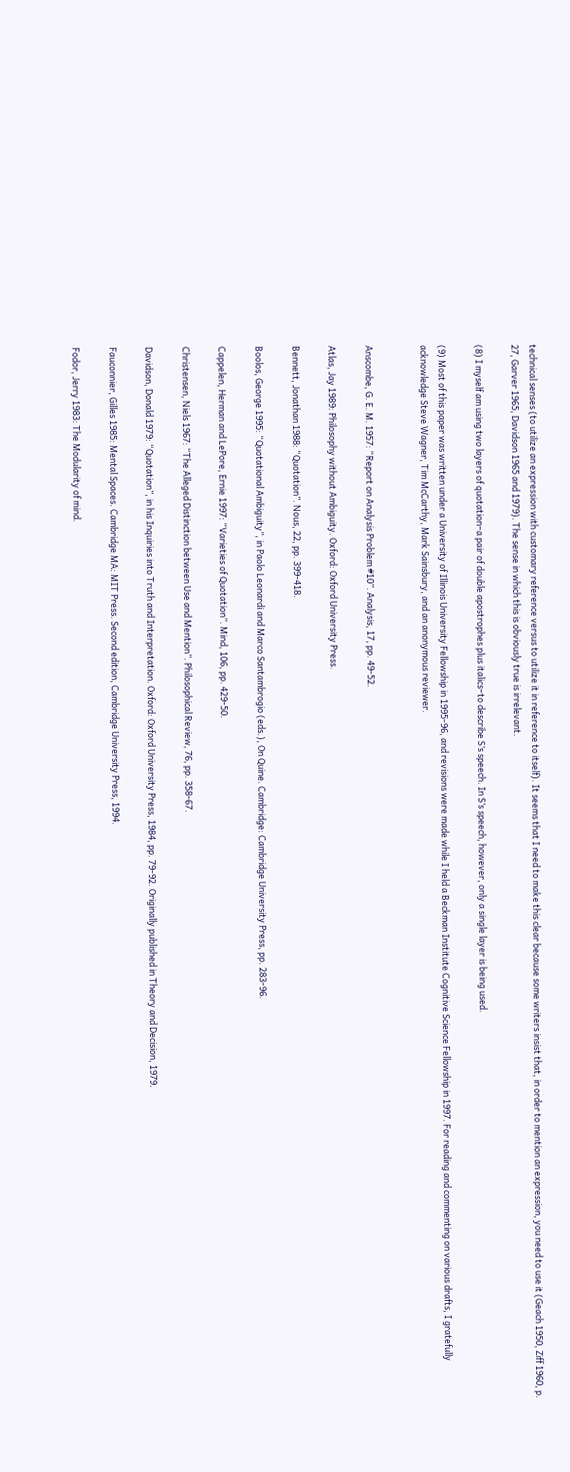technical senses (to utilize an expression with customary reference versus to utilize it in reference to itself). It seems that I need to make this clear because some writers insist that, in order to mention an expression, you need to use it (Geach 1950, Ziff 1960, p. 27, Garver 1965, Davidson 1965 and 1979). The sense in which this is obviously true is irrelevant.

(8) I myself am using two layers of quotation–a pair of double apostrophes plus italics–to describe S’s speech. In S’s speech, however, only a single layer is being used.

(9) Most of this paper was written under a University of Illinois University Fellowship in 1995-96, and revisions were made while I held a Beckman Institute Cognitive Science Fellowship in 1997. For reading and commenting on various drafts, I gratefully acknowledge Steve Wagner, Tim McCarthy, Mark Sainsbury, and an anonymous reviewer.


Anscombe, G. E. M. 1957: “Report on Analysis Problem #10”. Analysis, 17, pp. 49-52.

Atlas, Jay 1989: Philosophy without Ambiguity. Oxford: Oxford University Press.

Bennett, Jonathan 1988: “Quotation”. Nous, 22, pp. 399-418.

Boolos, George 1995: “Quotational Ambiguity”, in Paolo Leonardi and Marco Santambrogio (eds.), On Quine. Cambridge: Cambridge University Press, pp. 283-96.

Cappelen, Herman and LePore, Ernie 1997: “Varieties of Quotation”. Mind, 106, pp. 429-50.

Christensen, Niels 1967: “The Alleged Distinction between Use and Mention”. Philosophical Review, 76, pp. 358-67.

Davidson, Donald 1979: “Quotation”, in his Inquiries into Truth and Interpretation. Oxford: Oxford University Press, 1984, pp. 79-92. Originally published in Theory and Decision, 1979.

Fauconnier, Gilles 1985: Mental Spaces. Cambridge MA: MIT Press. Second edition, Cambridge University Press, 1994.

Fodor, Jerry 1983: The Modularity of mind.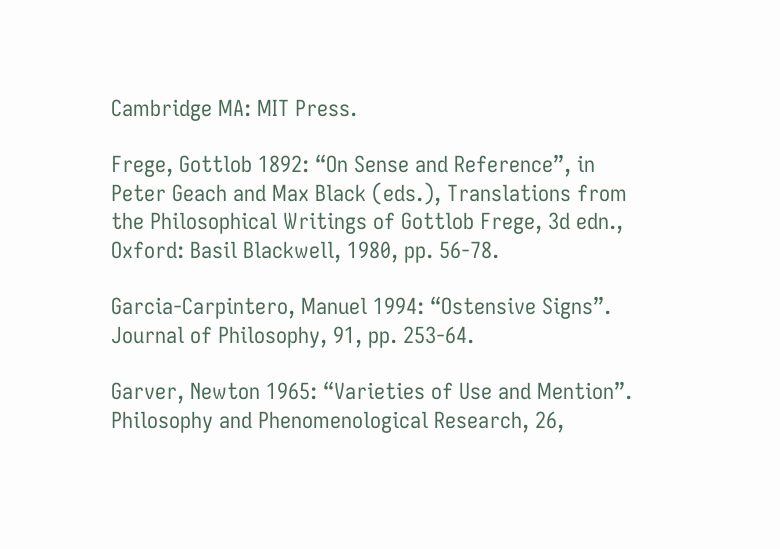Cambridge MA: MIT Press.

Frege, Gottlob 1892: “On Sense and Reference”, in Peter Geach and Max Black (eds.), Translations from the Philosophical Writings of Gottlob Frege, 3d edn., Oxford: Basil Blackwell, 1980, pp. 56-78.

Garcia-Carpintero, Manuel 1994: “Ostensive Signs”. Journal of Philosophy, 91, pp. 253-64.

Garver, Newton 1965: “Varieties of Use and Mention”. Philosophy and Phenomenological Research, 26,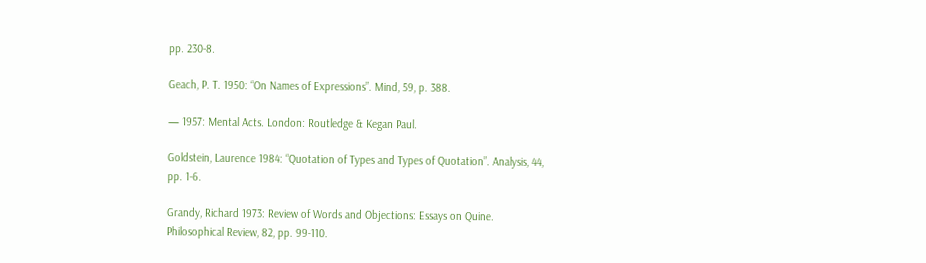pp. 230-8.

Geach, P. T. 1950: “On Names of Expressions”. Mind, 59, p. 388.

— 1957: Mental Acts. London: Routledge & Kegan Paul.

Goldstein, Laurence 1984: “Quotation of Types and Types of Quotation”. Analysis, 44, pp. 1-6.

Grandy, Richard 1973: Review of Words and Objections: Essays on Quine. Philosophical Review, 82, pp. 99-110.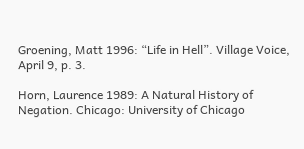Groening, Matt 1996: “Life in Hell”. Village Voice, April 9, p. 3.

Horn, Laurence 1989: A Natural History of Negation. Chicago: University of Chicago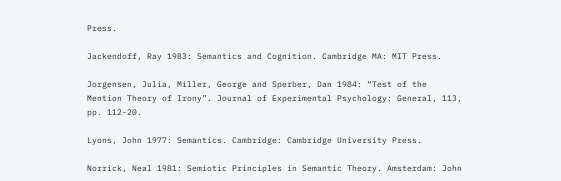Press.

Jackendoff, Ray 1983: Semantics and Cognition. Cambridge MA: MIT Press.

Jorgensen, Julia, Miller, George and Sperber, Dan 1984: “Test of the Mention Theory of Irony”. Journal of Experimental Psychology: General, 113, pp. 112-20.

Lyons, John 1977: Semantics. Cambridge: Cambridge University Press.

Norrick, Neal 1981: Semiotic Principles in Semantic Theory. Amsterdam: John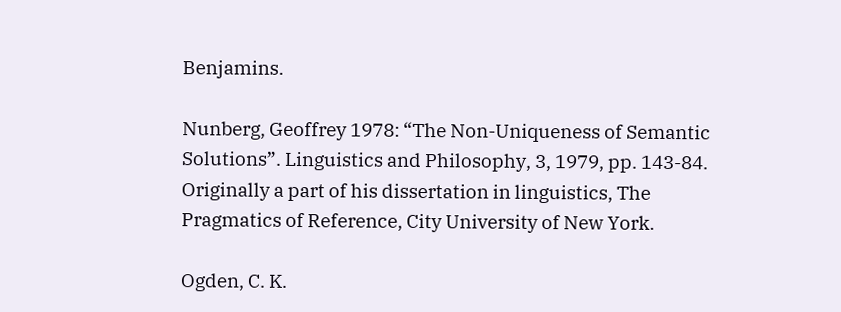Benjamins.

Nunberg, Geoffrey 1978: “The Non-Uniqueness of Semantic Solutions”. Linguistics and Philosophy, 3, 1979, pp. 143-84. Originally a part of his dissertation in linguistics, The Pragmatics of Reference, City University of New York.

Ogden, C. K.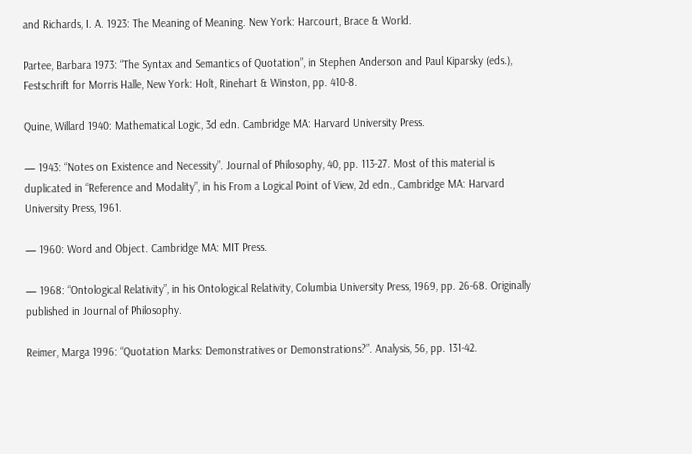and Richards, I. A. 1923: The Meaning of Meaning. New York: Harcourt, Brace & World.

Partee, Barbara 1973: “The Syntax and Semantics of Quotation”, in Stephen Anderson and Paul Kiparsky (eds.), Festschrift for Morris Halle, New York: Holt, Rinehart & Winston, pp. 410-8.

Quine, Willard 1940: Mathematical Logic, 3d edn. Cambridge MA: Harvard University Press.

— 1943: “Notes on Existence and Necessity”. Journal of Philosophy, 40, pp. 113-27. Most of this material is duplicated in “Reference and Modality”, in his From a Logical Point of View, 2d edn., Cambridge MA: Harvard University Press, 1961.

— 1960: Word and Object. Cambridge MA: MIT Press.

— 1968: “Ontological Relativity”, in his Ontological Relativity, Columbia University Press, 1969, pp. 26-68. Originally published in Journal of Philosophy.

Reimer, Marga 1996: “Quotation Marks: Demonstratives or Demonstrations?”. Analysis, 56, pp. 131-42.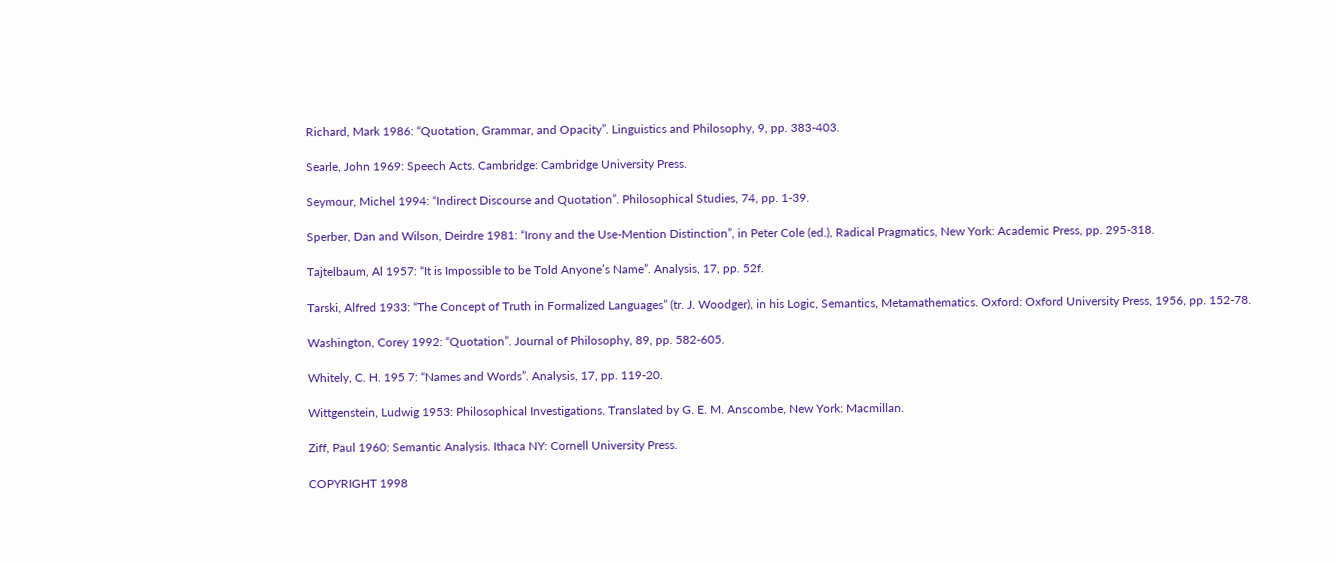Richard, Mark 1986: “Quotation, Grammar, and Opacity”. Linguistics and Philosophy, 9, pp. 383-403.

Searle, John 1969: Speech Acts. Cambridge: Cambridge University Press.

Seymour, Michel 1994: “Indirect Discourse and Quotation”. Philosophical Studies, 74, pp. 1-39.

Sperber, Dan and Wilson, Deirdre 1981: “Irony and the Use-Mention Distinction”, in Peter Cole (ed.), Radical Pragmatics, New York: Academic Press, pp. 295-318.

Tajtelbaum, Al 1957: “It is Impossible to be Told Anyone’s Name”. Analysis, 17, pp. 52f.

Tarski, Alfred 1933: “The Concept of Truth in Formalized Languages” (tr. J. Woodger), in his Logic, Semantics, Metamathematics. Oxford: Oxford University Press, 1956, pp. 152-78.

Washington, Corey 1992: “Quotation”. Journal of Philosophy, 89, pp. 582-605.

Whitely, C. H. 195 7: “Names and Words”. Analysis, 17, pp. 119-20.

Wittgenstein, Ludwig 1953: Philosophical Investigations. Translated by G. E. M. Anscombe, New York: Macmillan.

Ziff, Paul 1960: Semantic Analysis. Ithaca NY: Cornell University Press.

COPYRIGHT 1998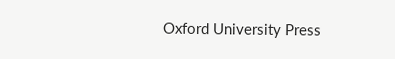Oxford University Press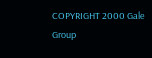COPYRIGHT 2000 Gale Group